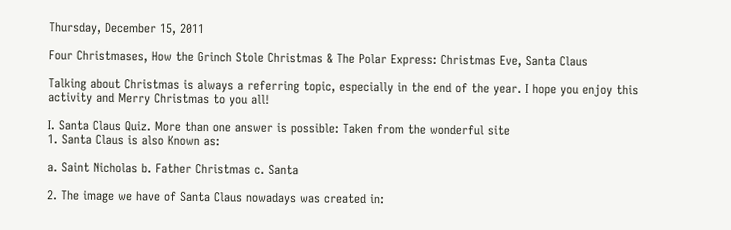Thursday, December 15, 2011

Four Christmases, How the Grinch Stole Christmas & The Polar Express: Christmas Eve, Santa Claus

Talking about Christmas is always a referring topic, especially in the end of the year. I hope you enjoy this activity and Merry Christmas to you all!

I. Santa Claus Quiz. More than one answer is possible: Taken from the wonderful site
1. Santa Claus is also Known as:

a. Saint Nicholas b. Father Christmas c. Santa

2. The image we have of Santa Claus nowadays was created in: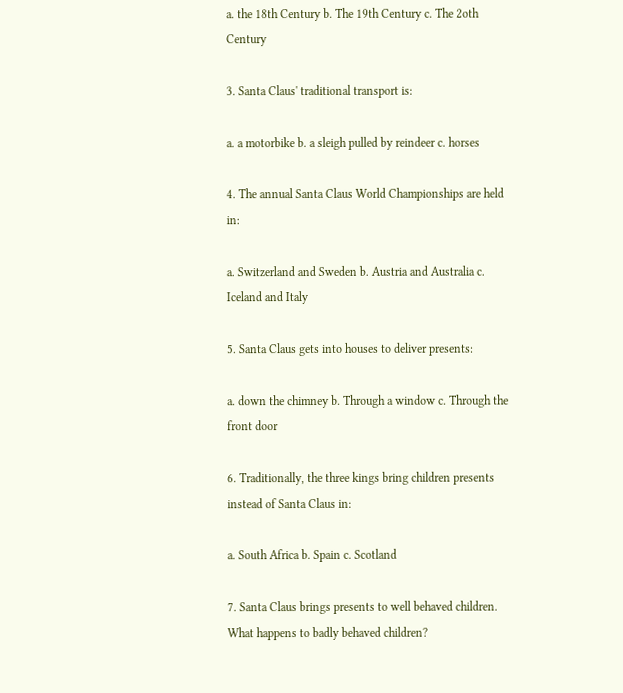a. the 18th Century b. The 19th Century c. The 2oth Century

3. Santa Claus' traditional transport is:

a. a motorbike b. a sleigh pulled by reindeer c. horses

4. The annual Santa Claus World Championships are held in:

a. Switzerland and Sweden b. Austria and Australia c. Iceland and Italy

5. Santa Claus gets into houses to deliver presents:

a. down the chimney b. Through a window c. Through the front door

6. Traditionally, the three kings bring children presents instead of Santa Claus in:

a. South Africa b. Spain c. Scotland

7. Santa Claus brings presents to well behaved children. What happens to badly behaved children?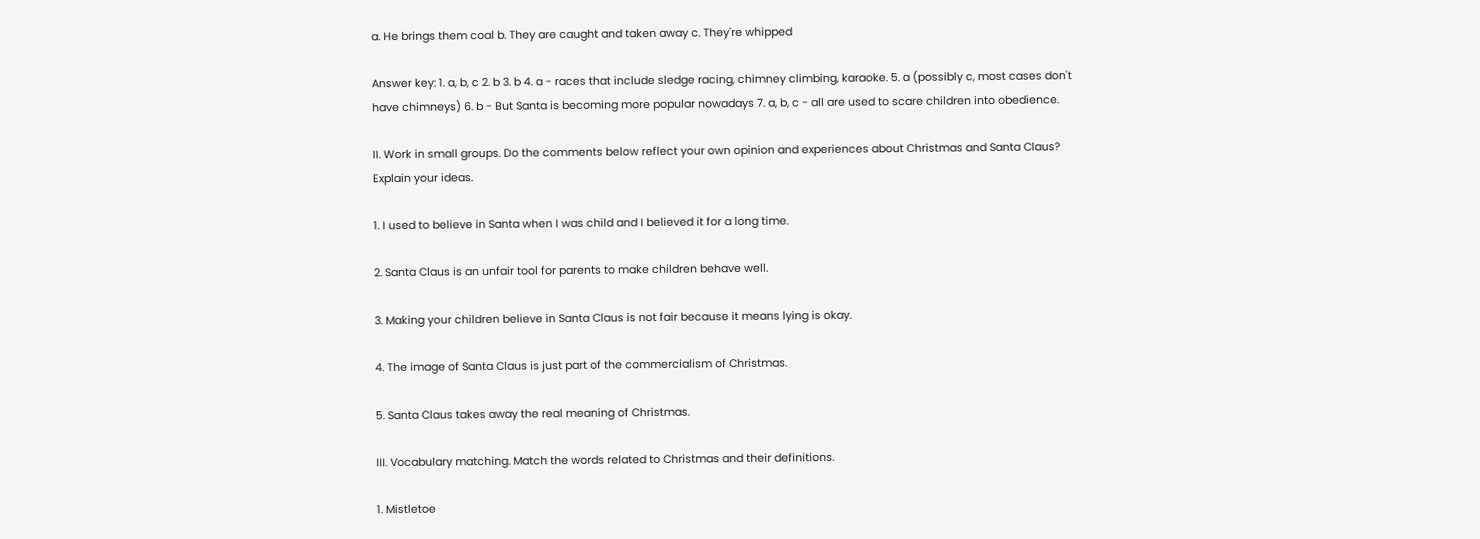a. He brings them coal b. They are caught and taken away c. They're whipped

Answer key: 1. a, b, c 2. b 3. b 4. a - races that include sledge racing, chimney climbing, karaoke. 5. a (possibly c, most cases don't have chimneys) 6. b - But Santa is becoming more popular nowadays 7. a, b, c - all are used to scare children into obedience.

II. Work in small groups. Do the comments below reflect your own opinion and experiences about Christmas and Santa Claus? Explain your ideas.

1. I used to believe in Santa when I was child and I believed it for a long time.

2. Santa Claus is an unfair tool for parents to make children behave well.

3. Making your children believe in Santa Claus is not fair because it means lying is okay.

4. The image of Santa Claus is just part of the commercialism of Christmas.

5. Santa Claus takes away the real meaning of Christmas.

III. Vocabulary matching. Match the words related to Christmas and their definitions.

1. Mistletoe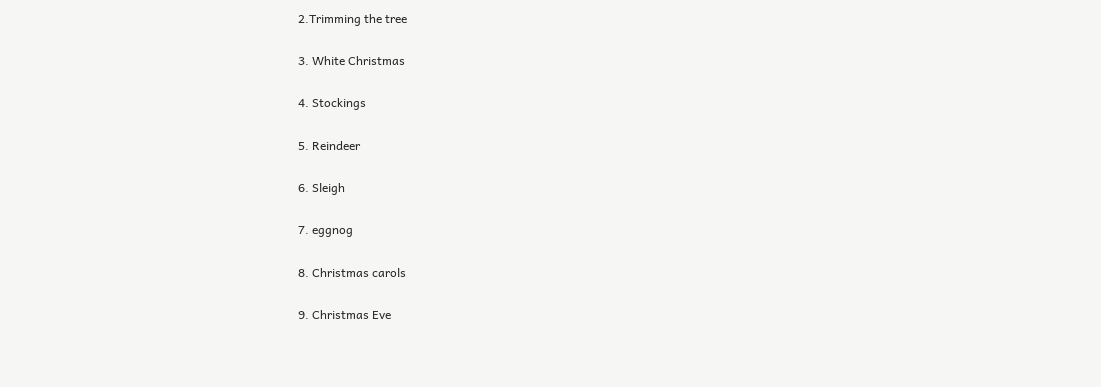2.Trimming the tree

3. White Christmas

4. Stockings

5. Reindeer

6. Sleigh

7. eggnog

8. Christmas carols

9. Christmas Eve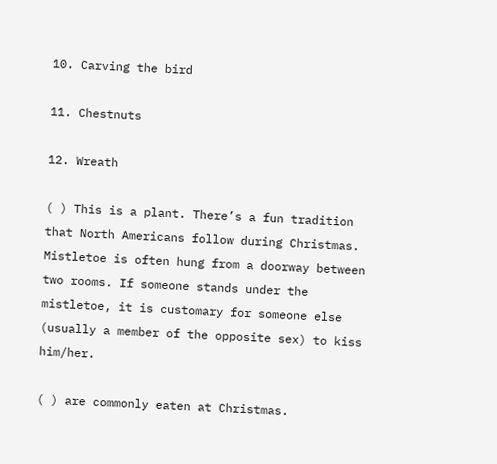10. Carving the bird

11. Chestnuts

12. Wreath

( ) This is a plant. There’s a fun tradition that North Americans follow during Christmas. Mistletoe is often hung from a doorway between two rooms. If someone stands under the mistletoe, it is customary for someone else (usually a member of the opposite sex) to kiss him/her.

( ) are commonly eaten at Christmas.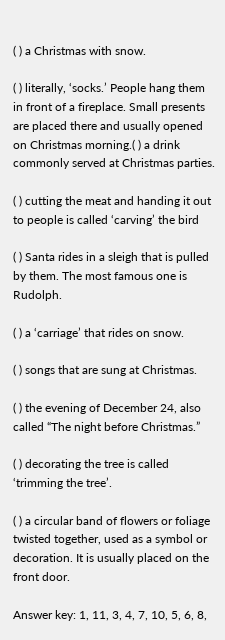( ) a Christmas with snow.

( ) literally, ‘socks.’ People hang them in front of a fireplace. Small presents are placed there and usually opened on Christmas morning.( ) a drink commonly served at Christmas parties.

( ) cutting the meat and handing it out to people is called ‘carving’ the bird

( ) Santa rides in a sleigh that is pulled by them. The most famous one is Rudolph.

( ) a ‘carriage’ that rides on snow.

( ) songs that are sung at Christmas.

( ) the evening of December 24, also called “The night before Christmas.”

( ) decorating the tree is called ‘trimming the tree’.

( ) a circular band of flowers or foliage twisted together, used as a symbol or decoration. It is usually placed on the front door.

Answer key: 1, 11, 3, 4, 7, 10, 5, 6, 8,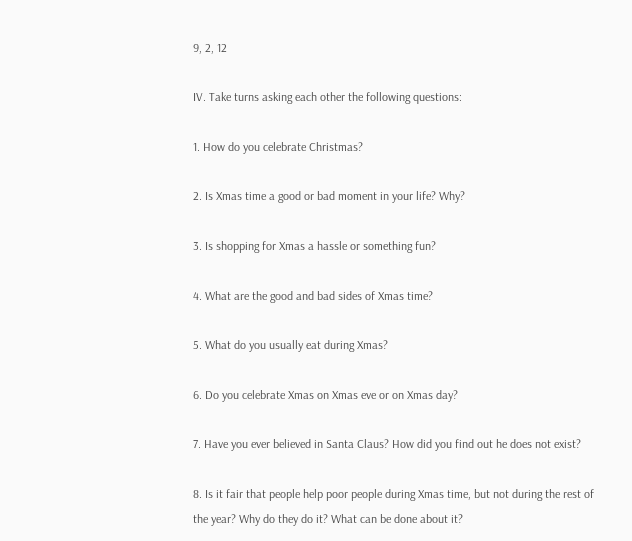9, 2, 12

IV. Take turns asking each other the following questions:

1. How do you celebrate Christmas?

2. Is Xmas time a good or bad moment in your life? Why?

3. Is shopping for Xmas a hassle or something fun?

4. What are the good and bad sides of Xmas time?

5. What do you usually eat during Xmas?

6. Do you celebrate Xmas on Xmas eve or on Xmas day?

7. Have you ever believed in Santa Claus? How did you find out he does not exist?

8. Is it fair that people help poor people during Xmas time, but not during the rest of the year? Why do they do it? What can be done about it?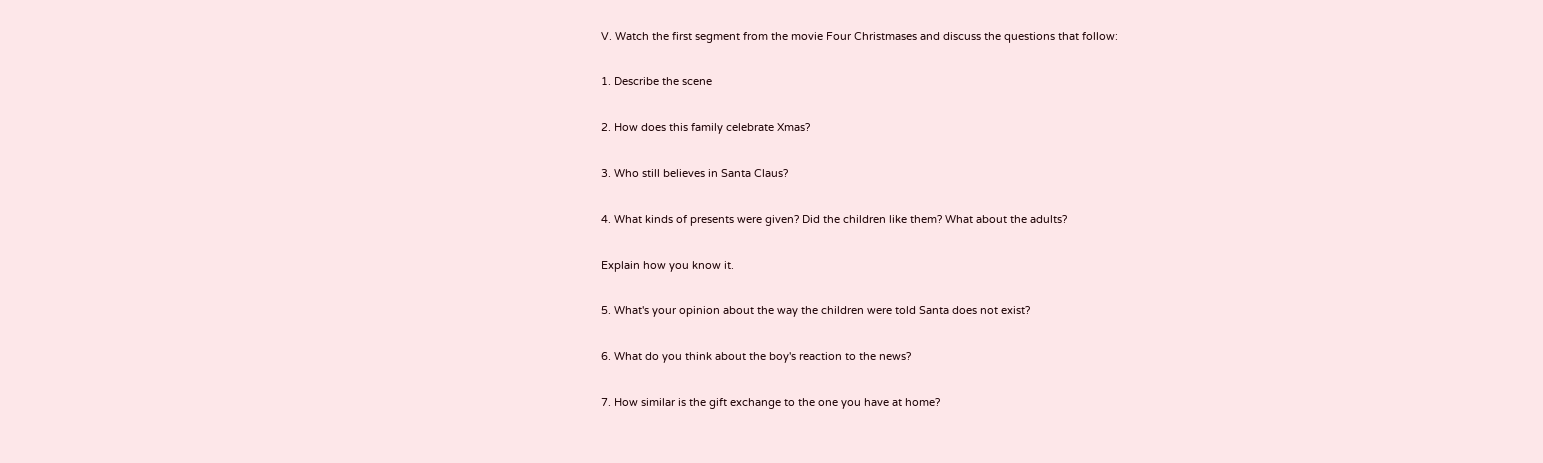V. Watch the first segment from the movie Four Christmases and discuss the questions that follow:

1. Describe the scene

2. How does this family celebrate Xmas?

3. Who still believes in Santa Claus?

4. What kinds of presents were given? Did the children like them? What about the adults?

Explain how you know it.

5. What's your opinion about the way the children were told Santa does not exist?

6. What do you think about the boy's reaction to the news?

7. How similar is the gift exchange to the one you have at home?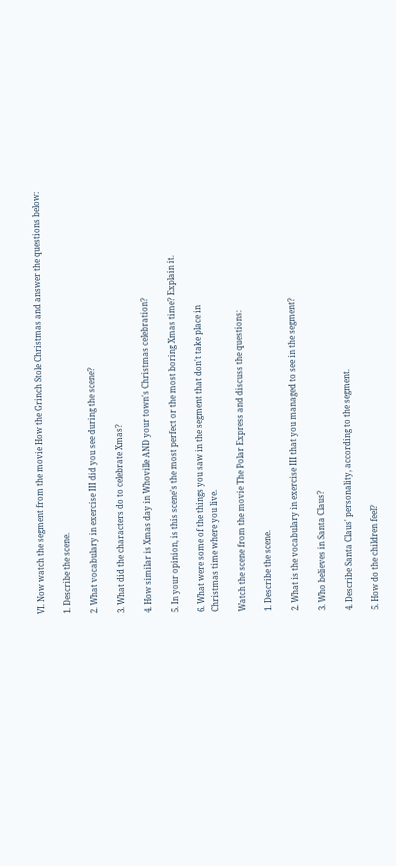VI. Now watch the segment from the movie How the Grinch Stole Christmas and answer the questions below:

1. Describe the scene.

2. What vocabulary in exercise III did you see during the scene?

3. What did the characters do to celebrate Xmas?

4. How similar is Xmas day in Whoville AND your town's Christmas celebration?

5. In your opinion, is this scene's the most perfect or the most boring Xmas time? Explain it.

6. What were some of the things you saw in the segment that don't take place in
Christmas time where you live.

Watch the scene from the movie The Polar Express and discuss the questions:

1. Describe the scene.

2. What is the vocabulary in exercise III that you managed to see in the segment?

3. Who believes in Santa Claus?

4. Describe Santa Claus' personality, according to the segment.

5. How do the children feel?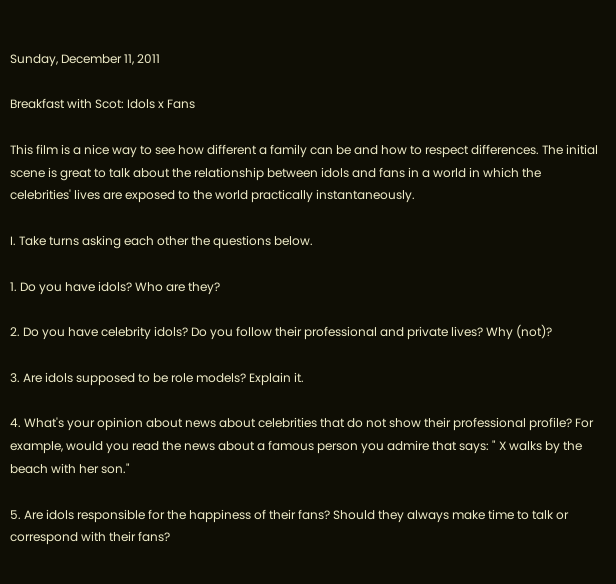Sunday, December 11, 2011

Breakfast with Scot: Idols x Fans

This film is a nice way to see how different a family can be and how to respect differences. The initial scene is great to talk about the relationship between idols and fans in a world in which the celebrities' lives are exposed to the world practically instantaneously.

I. Take turns asking each other the questions below.

1. Do you have idols? Who are they?

2. Do you have celebrity idols? Do you follow their professional and private lives? Why (not)?

3. Are idols supposed to be role models? Explain it.

4. What's your opinion about news about celebrities that do not show their professional profile? For example, would you read the news about a famous person you admire that says: " X walks by the beach with her son."

5. Are idols responsible for the happiness of their fans? Should they always make time to talk or correspond with their fans?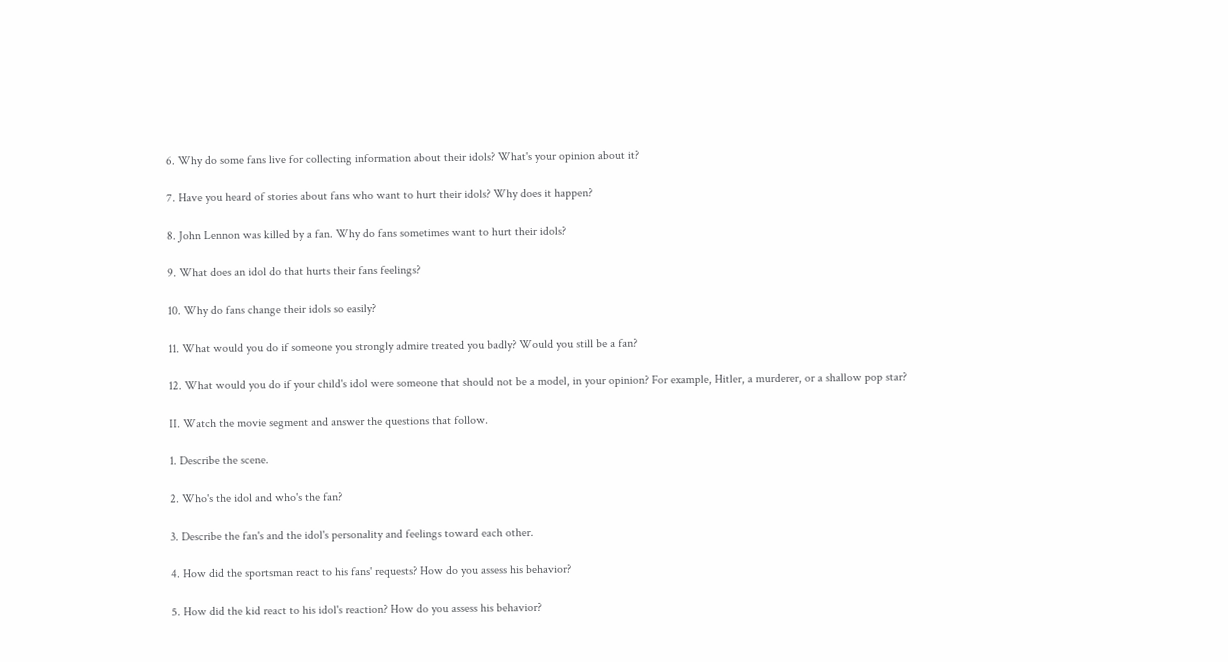6. Why do some fans live for collecting information about their idols? What's your opinion about it?

7. Have you heard of stories about fans who want to hurt their idols? Why does it happen?

8. John Lennon was killed by a fan. Why do fans sometimes want to hurt their idols?

9. What does an idol do that hurts their fans feelings?

10. Why do fans change their idols so easily?

11. What would you do if someone you strongly admire treated you badly? Would you still be a fan?

12. What would you do if your child's idol were someone that should not be a model, in your opinion? For example, Hitler, a murderer, or a shallow pop star?

II. Watch the movie segment and answer the questions that follow.

1. Describe the scene.

2. Who's the idol and who's the fan?

3. Describe the fan's and the idol's personality and feelings toward each other.

4. How did the sportsman react to his fans' requests? How do you assess his behavior?

5. How did the kid react to his idol's reaction? How do you assess his behavior?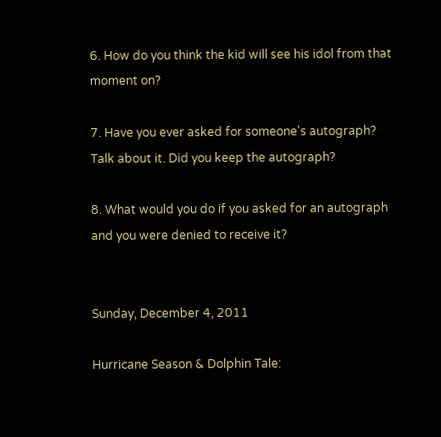6. How do you think the kid will see his idol from that moment on?

7. Have you ever asked for someone's autograph? Talk about it. Did you keep the autograph?

8. What would you do if you asked for an autograph and you were denied to receive it?


Sunday, December 4, 2011

Hurricane Season & Dolphin Tale: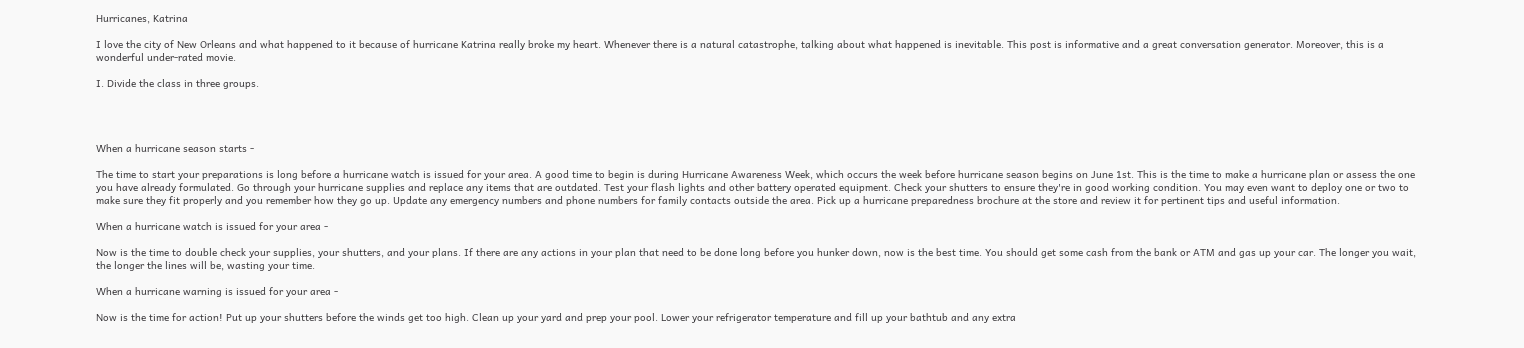Hurricanes, Katrina

I love the city of New Orleans and what happened to it because of hurricane Katrina really broke my heart. Whenever there is a natural catastrophe, talking about what happened is inevitable. This post is informative and a great conversation generator. Moreover, this is a wonderful under-rated movie.

I. Divide the class in three groups.




When a hurricane season starts -

The time to start your preparations is long before a hurricane watch is issued for your area. A good time to begin is during Hurricane Awareness Week, which occurs the week before hurricane season begins on June 1st. This is the time to make a hurricane plan or assess the one you have already formulated. Go through your hurricane supplies and replace any items that are outdated. Test your flash lights and other battery operated equipment. Check your shutters to ensure they're in good working condition. You may even want to deploy one or two to make sure they fit properly and you remember how they go up. Update any emergency numbers and phone numbers for family contacts outside the area. Pick up a hurricane preparedness brochure at the store and review it for pertinent tips and useful information.

When a hurricane watch is issued for your area -

Now is the time to double check your supplies, your shutters, and your plans. If there are any actions in your plan that need to be done long before you hunker down, now is the best time. You should get some cash from the bank or ATM and gas up your car. The longer you wait, the longer the lines will be, wasting your time.

When a hurricane warning is issued for your area -

Now is the time for action! Put up your shutters before the winds get too high. Clean up your yard and prep your pool. Lower your refrigerator temperature and fill up your bathtub and any extra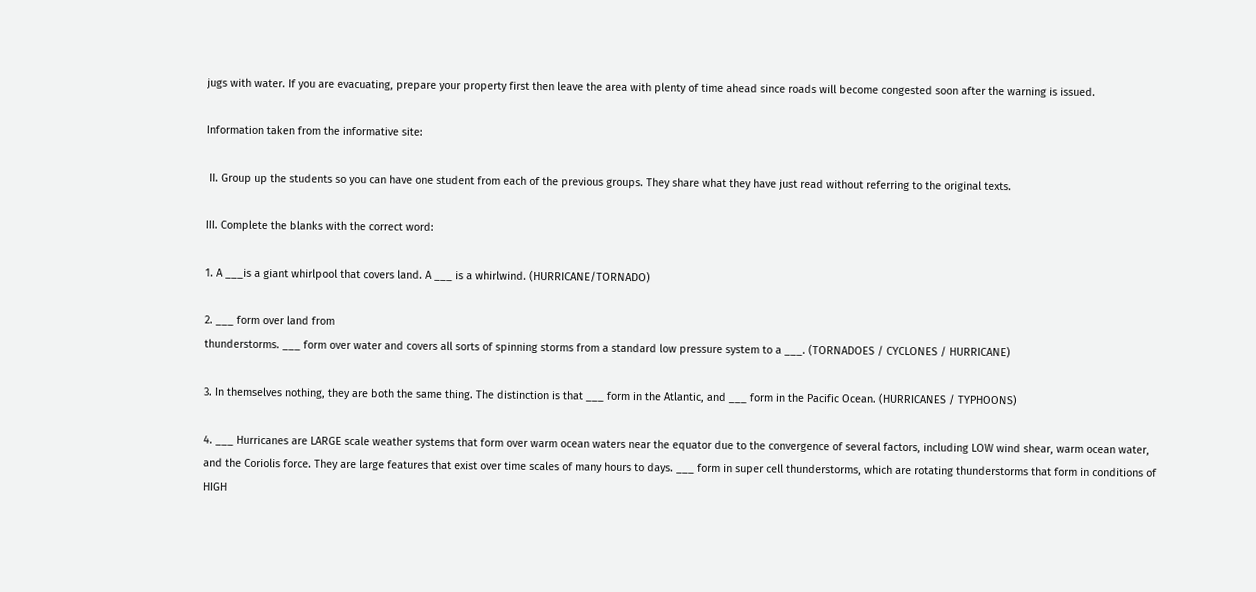jugs with water. If you are evacuating, prepare your property first then leave the area with plenty of time ahead since roads will become congested soon after the warning is issued.

Information taken from the informative site:

 II. Group up the students so you can have one student from each of the previous groups. They share what they have just read without referring to the original texts.

III. Complete the blanks with the correct word:

1. A ___is a giant whirlpool that covers land. A ___ is a whirlwind. (HURRICANE/TORNADO)

2. ___ form over land from
thunderstorms. ___ form over water and covers all sorts of spinning storms from a standard low pressure system to a ___. (TORNADOES / CYCLONES / HURRICANE)

3. In themselves nothing, they are both the same thing. The distinction is that ___ form in the Atlantic, and ___ form in the Pacific Ocean. (HURRICANES / TYPHOONS)

4. ___ Hurricanes are LARGE scale weather systems that form over warm ocean waters near the equator due to the convergence of several factors, including LOW wind shear, warm ocean water, and the Coriolis force. They are large features that exist over time scales of many hours to days. ___ form in super cell thunderstorms, which are rotating thunderstorms that form in conditions of HIGH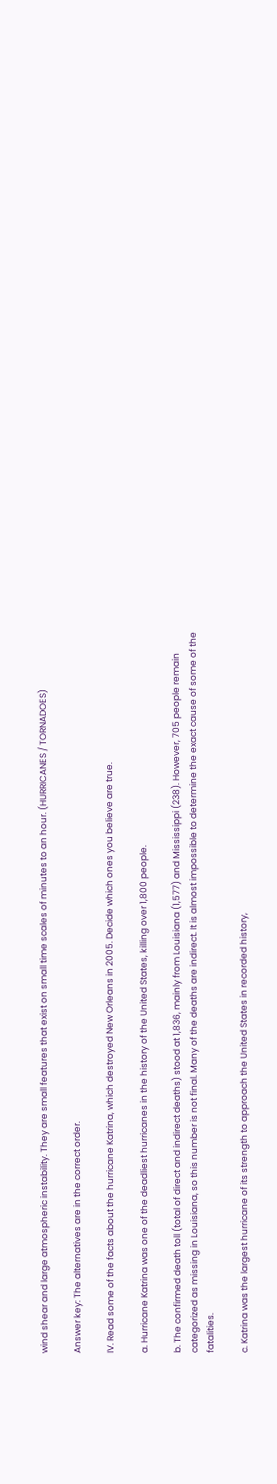wind shear and large atmospheric instability. They are small features that exist on small time scales of minutes to an hour. (HURRICANES / TORNADOES)

Answer key: The alternatives are in the correct order.

IV. Read some of the facts about the hurricane Katrina, which destroyed New Orleans in 2005. Decide which ones you believe are true.

a. Hurricane Katrina was one of the deadliest hurricanes in the history of the United States, killing over 1,800 people.

b. The confirmed death toll (total of direct and indirect deaths) stood at 1,836, mainly from Louisiana (1,577) and Mississippi (238). However, 705 people remain categorized as missing in Louisiana, so this number is not final. Many of the deaths are indirect. It is almost impossible to determine the exact cause of some of the fatalities.

c. Katrina was the largest hurricane of its strength to approach the United States in recorded history,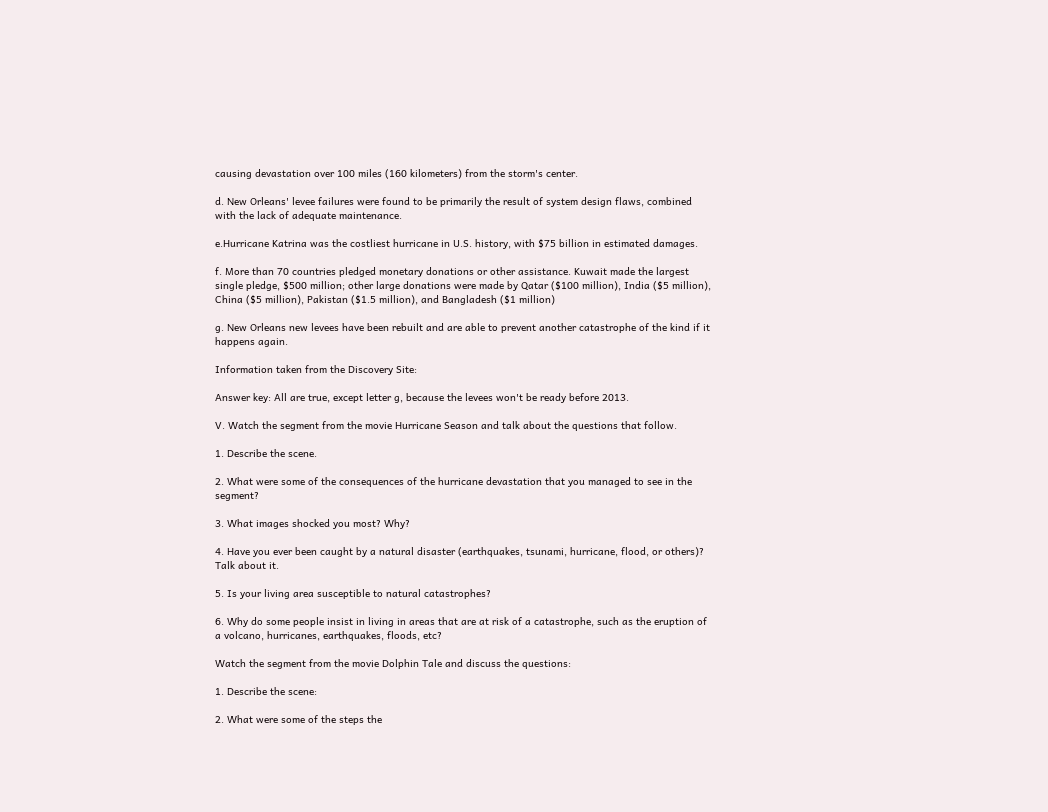causing devastation over 100 miles (160 kilometers) from the storm's center.

d. New Orleans' levee failures were found to be primarily the result of system design flaws, combined with the lack of adequate maintenance.

e.Hurricane Katrina was the costliest hurricane in U.S. history, with $75 billion in estimated damages.

f. More than 70 countries pledged monetary donations or other assistance. Kuwait made the largest single pledge, $500 million; other large donations were made by Qatar ($100 million), India ($5 million), China ($5 million), Pakistan ($1.5 million), and Bangladesh ($1 million)

g. New Orleans new levees have been rebuilt and are able to prevent another catastrophe of the kind if it happens again.

Information taken from the Discovery Site:

Answer key: All are true, except letter g, because the levees won't be ready before 2013.

V. Watch the segment from the movie Hurricane Season and talk about the questions that follow.

1. Describe the scene.

2. What were some of the consequences of the hurricane devastation that you managed to see in the segment?

3. What images shocked you most? Why?

4. Have you ever been caught by a natural disaster (earthquakes, tsunami, hurricane, flood, or others)? Talk about it.

5. Is your living area susceptible to natural catastrophes?

6. Why do some people insist in living in areas that are at risk of a catastrophe, such as the eruption of a volcano, hurricanes, earthquakes, floods, etc?

Watch the segment from the movie Dolphin Tale and discuss the questions:

1. Describe the scene:

2. What were some of the steps the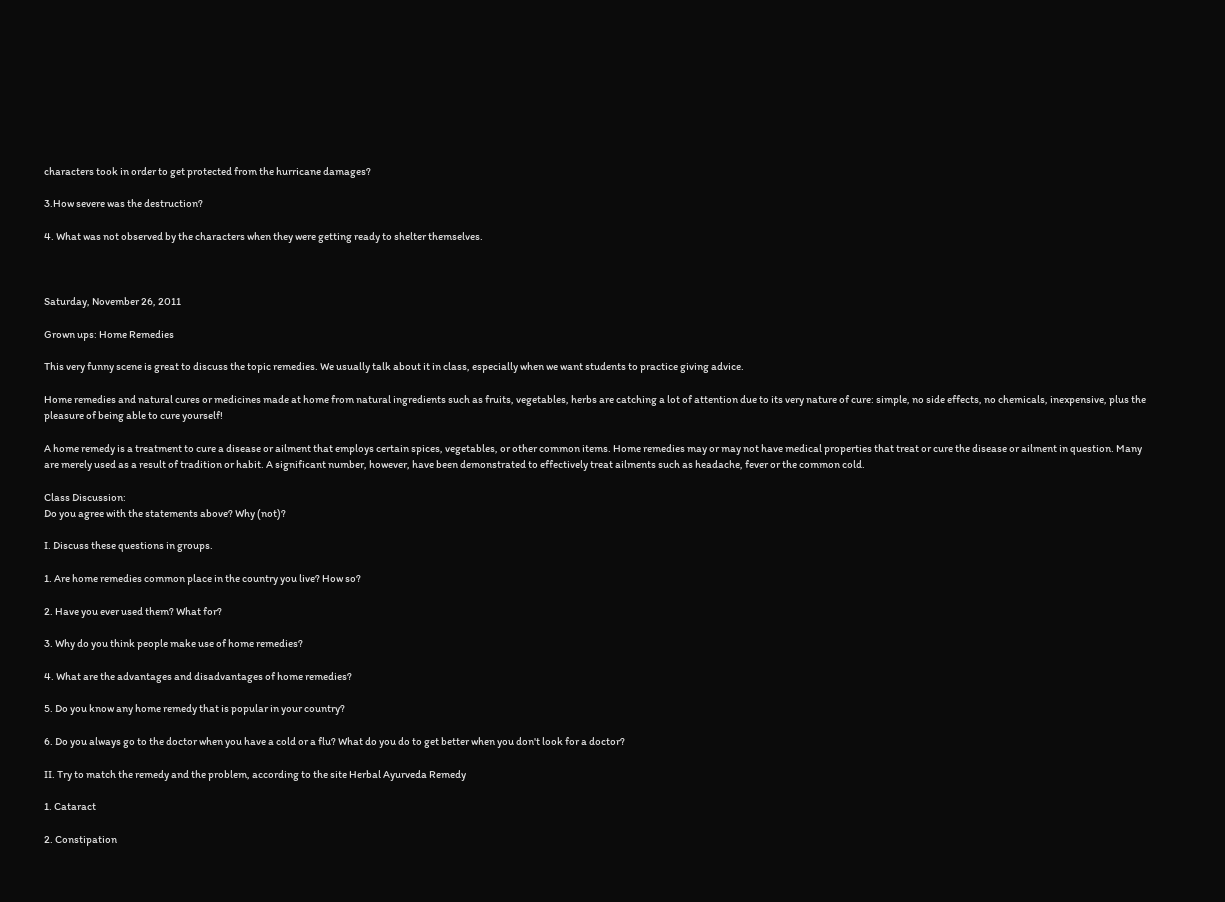characters took in order to get protected from the hurricane damages?

3.How severe was the destruction?

4. What was not observed by the characters when they were getting ready to shelter themselves.



Saturday, November 26, 2011

Grown ups: Home Remedies

This very funny scene is great to discuss the topic remedies. We usually talk about it in class, especially when we want students to practice giving advice.

Home remedies and natural cures or medicines made at home from natural ingredients such as fruits, vegetables, herbs are catching a lot of attention due to its very nature of cure: simple, no side effects, no chemicals, inexpensive, plus the pleasure of being able to cure yourself!

A home remedy is a treatment to cure a disease or ailment that employs certain spices, vegetables, or other common items. Home remedies may or may not have medical properties that treat or cure the disease or ailment in question. Many are merely used as a result of tradition or habit. A significant number, however, have been demonstrated to effectively treat ailments such as headache, fever or the common cold.

Class Discussion:
Do you agree with the statements above? Why (not)?

I. Discuss these questions in groups.

1. Are home remedies common place in the country you live? How so?

2. Have you ever used them? What for?

3. Why do you think people make use of home remedies?

4. What are the advantages and disadvantages of home remedies?

5. Do you know any home remedy that is popular in your country?

6. Do you always go to the doctor when you have a cold or a flu? What do you do to get better when you don't look for a doctor?

II. Try to match the remedy and the problem, according to the site Herbal Ayurveda Remedy

1. Cataract

2. Constipation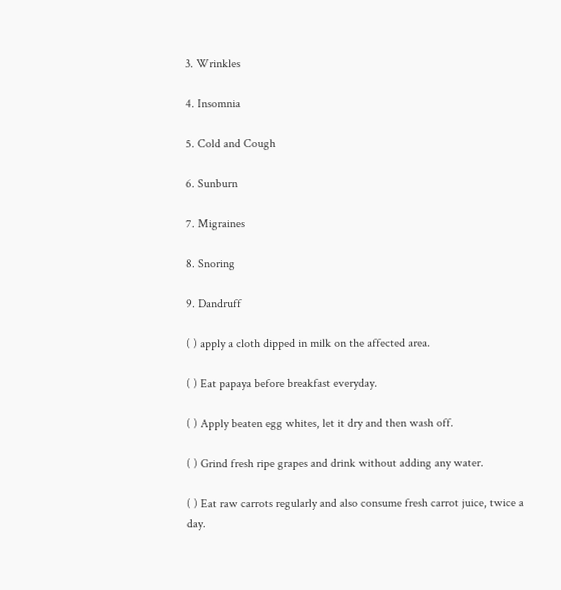3. Wrinkles

4. Insomnia

5. Cold and Cough

6. Sunburn

7. Migraines

8. Snoring

9. Dandruff

( ) apply a cloth dipped in milk on the affected area.

( ) Eat papaya before breakfast everyday.

( ) Apply beaten egg whites, let it dry and then wash off.

( ) Grind fresh ripe grapes and drink without adding any water.

( ) Eat raw carrots regularly and also consume fresh carrot juice, twice a day.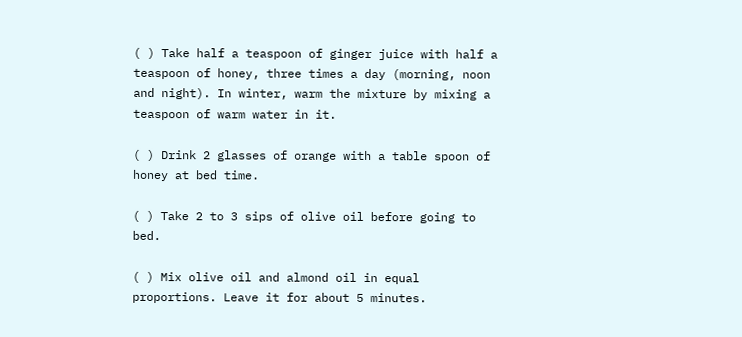( ) Take half a teaspoon of ginger juice with half a teaspoon of honey, three times a day (morning, noon and night). In winter, warm the mixture by mixing a teaspoon of warm water in it.

( ) Drink 2 glasses of orange with a table spoon of honey at bed time.

( ) Take 2 to 3 sips of olive oil before going to bed.

( ) Mix olive oil and almond oil in equal proportions. Leave it for about 5 minutes.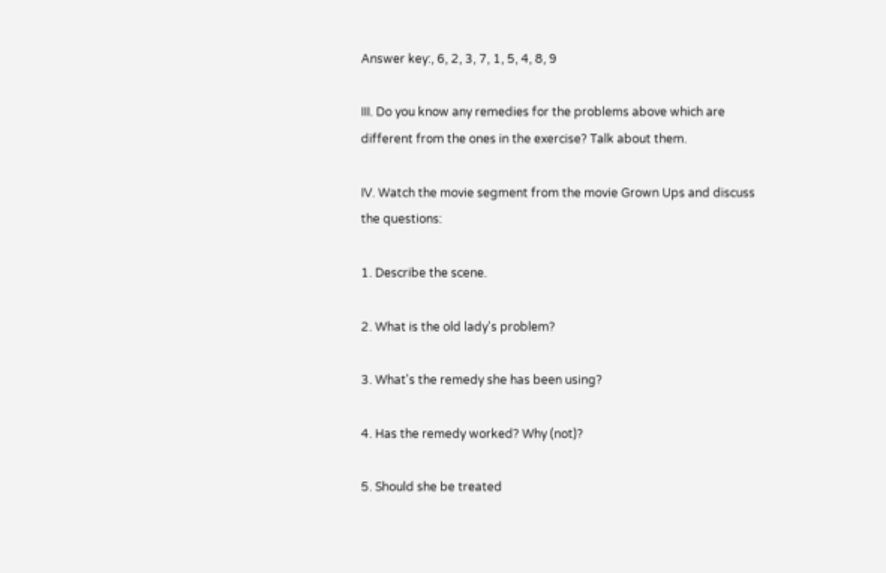Answer key:, 6, 2, 3, 7, 1, 5, 4, 8, 9

III. Do you know any remedies for the problems above which are different from the ones in the exercise? Talk about them.

IV. Watch the movie segment from the movie Grown Ups and discuss the questions:

1. Describe the scene.

2. What is the old lady's problem?

3. What's the remedy she has been using?

4. Has the remedy worked? Why (not)?

5. Should she be treated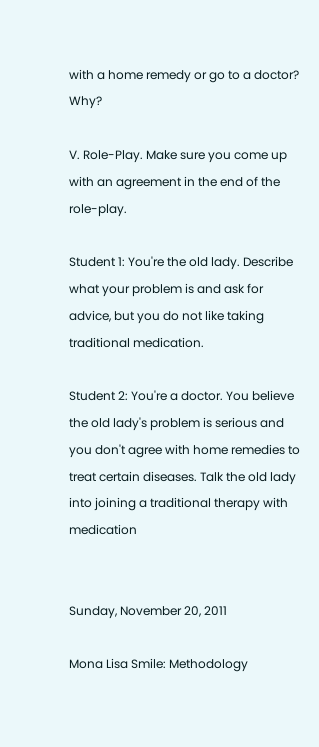with a home remedy or go to a doctor? Why?

V. Role-Play. Make sure you come up with an agreement in the end of the role-play.

Student 1: You're the old lady. Describe what your problem is and ask for advice, but you do not like taking traditional medication.

Student 2: You're a doctor. You believe the old lady's problem is serious and you don't agree with home remedies to treat certain diseases. Talk the old lady into joining a traditional therapy with medication


Sunday, November 20, 2011

Mona Lisa Smile: Methodology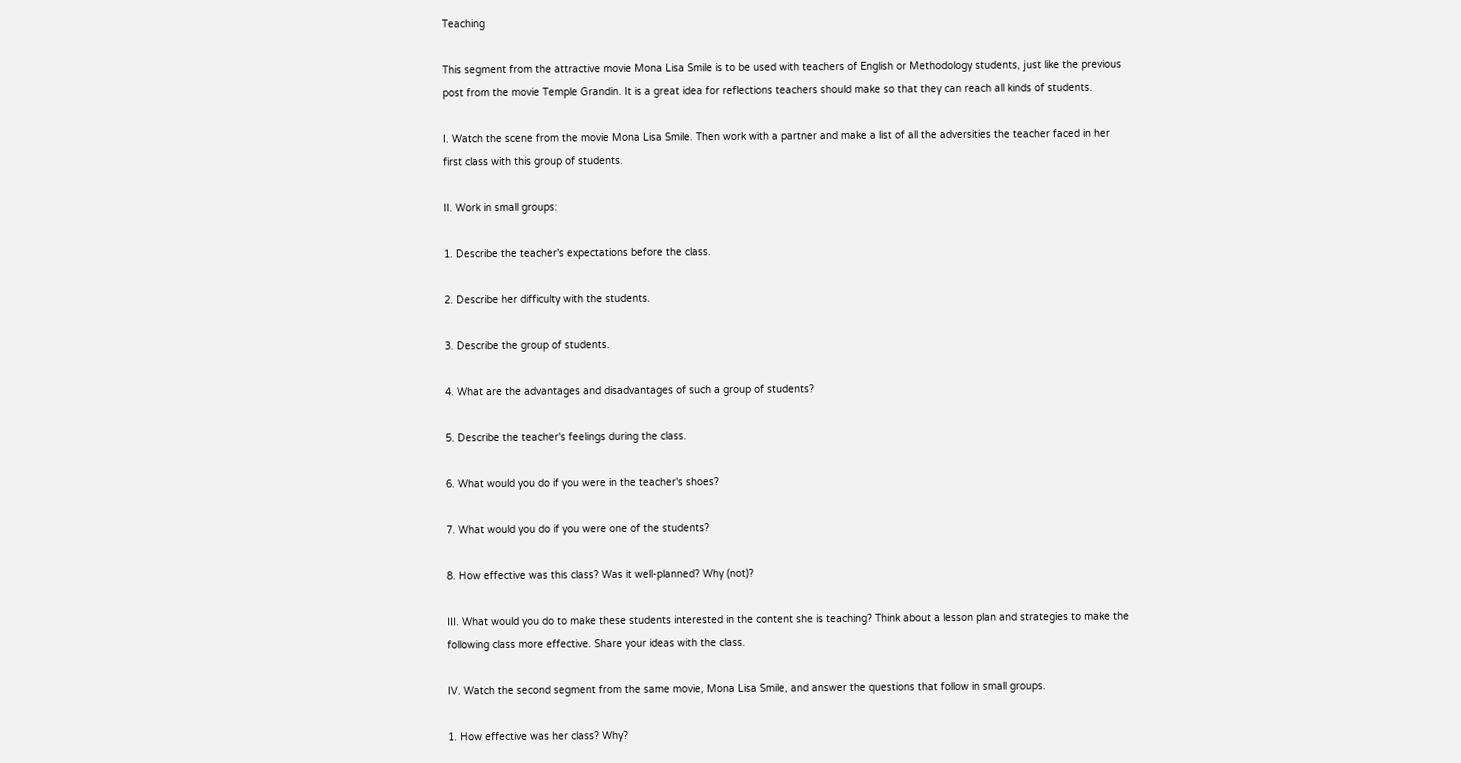Teaching

This segment from the attractive movie Mona Lisa Smile is to be used with teachers of English or Methodology students, just like the previous post from the movie Temple Grandin. It is a great idea for reflections teachers should make so that they can reach all kinds of students.

I. Watch the scene from the movie Mona Lisa Smile. Then work with a partner and make a list of all the adversities the teacher faced in her first class with this group of students.

II. Work in small groups:

1. Describe the teacher's expectations before the class.

2. Describe her difficulty with the students.

3. Describe the group of students.

4. What are the advantages and disadvantages of such a group of students?

5. Describe the teacher's feelings during the class.

6. What would you do if you were in the teacher's shoes?

7. What would you do if you were one of the students?

8. How effective was this class? Was it well-planned? Why (not)?

III. What would you do to make these students interested in the content she is teaching? Think about a lesson plan and strategies to make the following class more effective. Share your ideas with the class.

IV. Watch the second segment from the same movie, Mona Lisa Smile, and answer the questions that follow in small groups.

1. How effective was her class? Why?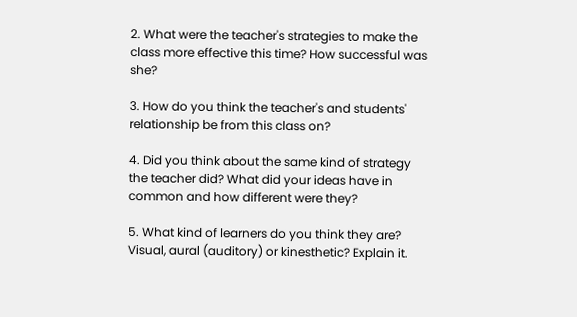2. What were the teacher's strategies to make the class more effective this time? How successful was she?

3. How do you think the teacher's and students' relationship be from this class on?

4. Did you think about the same kind of strategy the teacher did? What did your ideas have in common and how different were they?

5. What kind of learners do you think they are? Visual, aural (auditory) or kinesthetic? Explain it.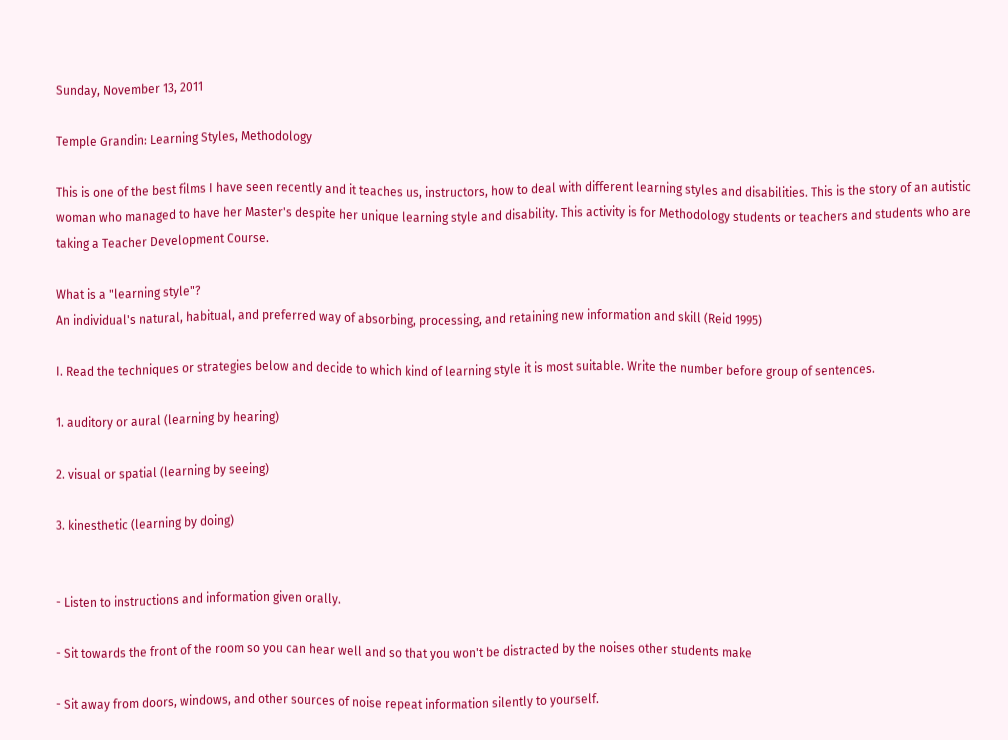Sunday, November 13, 2011

Temple Grandin: Learning Styles, Methodology

This is one of the best films I have seen recently and it teaches us, instructors, how to deal with different learning styles and disabilities. This is the story of an autistic woman who managed to have her Master's despite her unique learning style and disability. This activity is for Methodology students or teachers and students who are taking a Teacher Development Course.

What is a "learning style"?
An individual's natural, habitual, and preferred way of absorbing, processing, and retaining new information and skill (Reid 1995)

I. Read the techniques or strategies below and decide to which kind of learning style it is most suitable. Write the number before group of sentences.

1. auditory or aural (learning by hearing)

2. visual or spatial (learning by seeing)

3. kinesthetic (learning by doing)


- Listen to instructions and information given orally.

- Sit towards the front of the room so you can hear well and so that you won't be distracted by the noises other students make

- Sit away from doors, windows, and other sources of noise repeat information silently to yourself.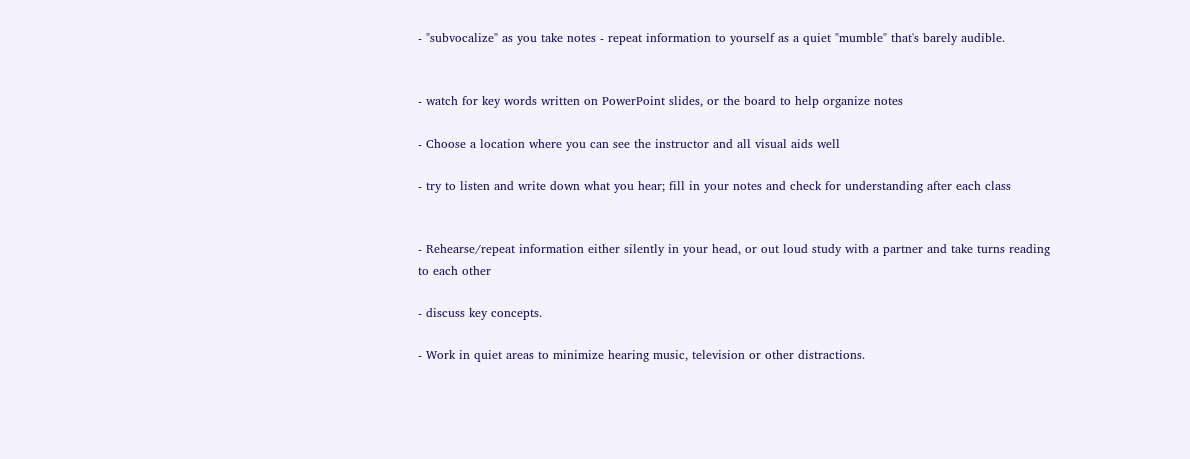- "subvocalize" as you take notes - repeat information to yourself as a quiet "mumble" that's barely audible.


- watch for key words written on PowerPoint slides, or the board to help organize notes

- Choose a location where you can see the instructor and all visual aids well

- try to listen and write down what you hear; fill in your notes and check for understanding after each class


- Rehearse/repeat information either silently in your head, or out loud study with a partner and take turns reading to each other

- discuss key concepts.

- Work in quiet areas to minimize hearing music, television or other distractions.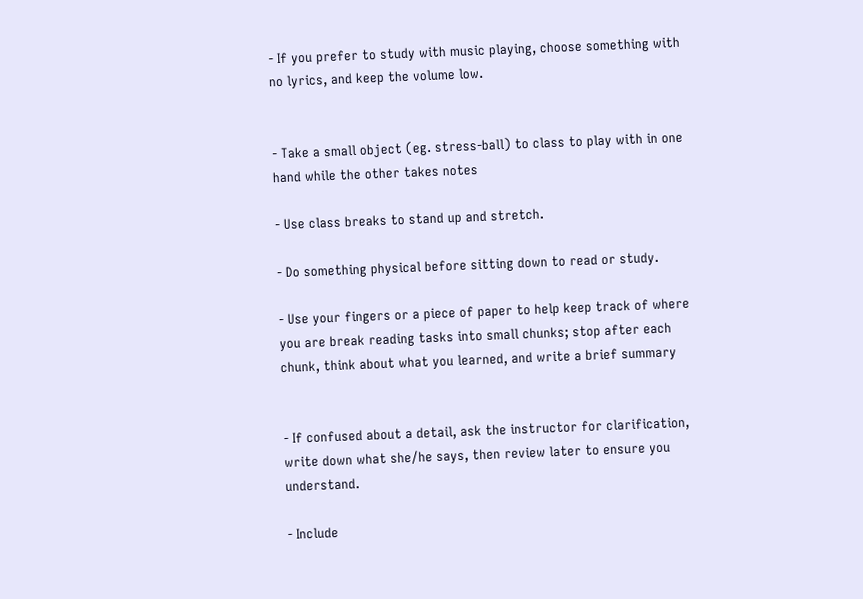- If you prefer to study with music playing, choose something with no lyrics, and keep the volume low.


- Take a small object (eg. stress-ball) to class to play with in one hand while the other takes notes

- Use class breaks to stand up and stretch.

- Do something physical before sitting down to read or study.

- Use your fingers or a piece of paper to help keep track of where you are break reading tasks into small chunks; stop after each chunk, think about what you learned, and write a brief summary


- If confused about a detail, ask the instructor for clarification, write down what she/he says, then review later to ensure you understand.

- Include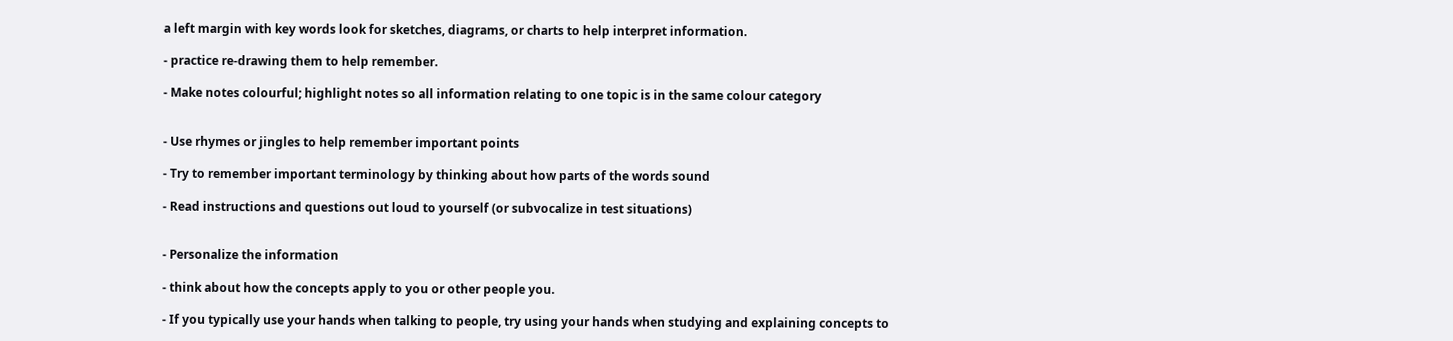a left margin with key words look for sketches, diagrams, or charts to help interpret information.

- practice re-drawing them to help remember.

- Make notes colourful; highlight notes so all information relating to one topic is in the same colour category


- Use rhymes or jingles to help remember important points

- Try to remember important terminology by thinking about how parts of the words sound

- Read instructions and questions out loud to yourself (or subvocalize in test situations)


- Personalize the information

- think about how the concepts apply to you or other people you.

- If you typically use your hands when talking to people, try using your hands when studying and explaining concepts to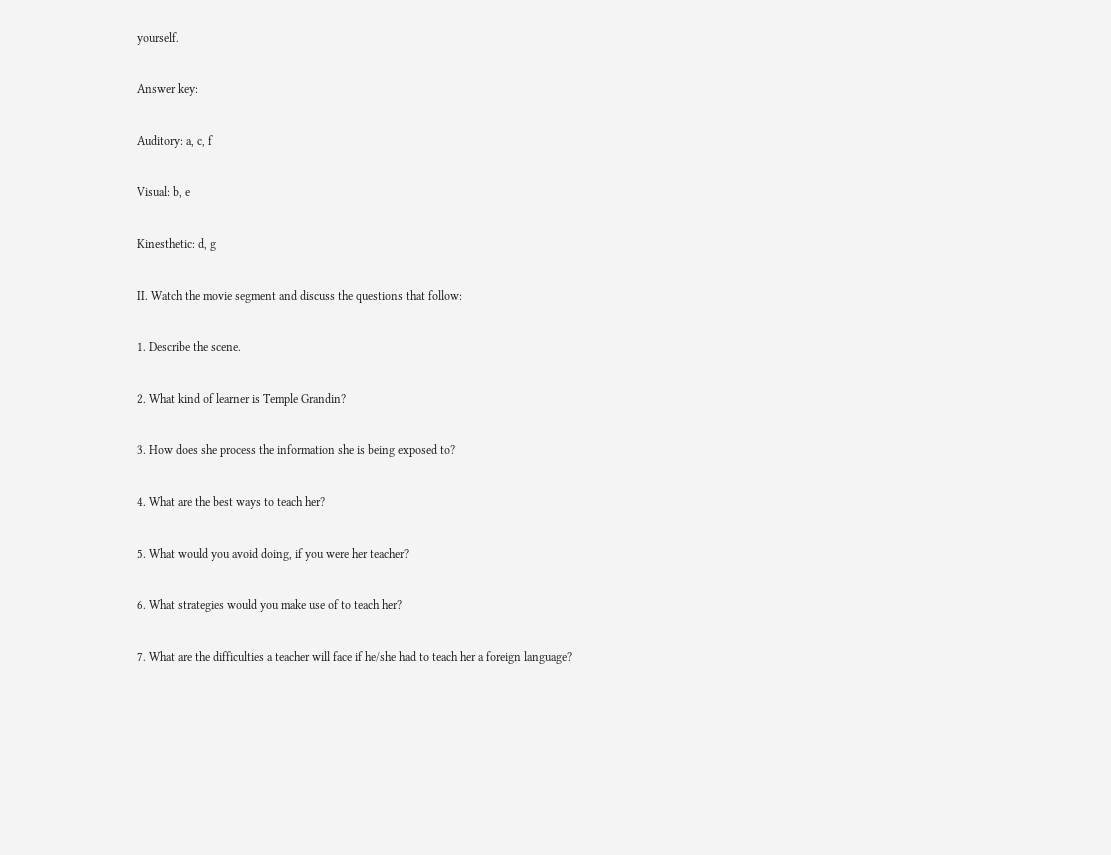yourself.

Answer key:

Auditory: a, c, f

Visual: b, e

Kinesthetic: d, g

II. Watch the movie segment and discuss the questions that follow:

1. Describe the scene.

2. What kind of learner is Temple Grandin?

3. How does she process the information she is being exposed to?

4. What are the best ways to teach her?

5. What would you avoid doing, if you were her teacher?

6. What strategies would you make use of to teach her?

7. What are the difficulties a teacher will face if he/she had to teach her a foreign language?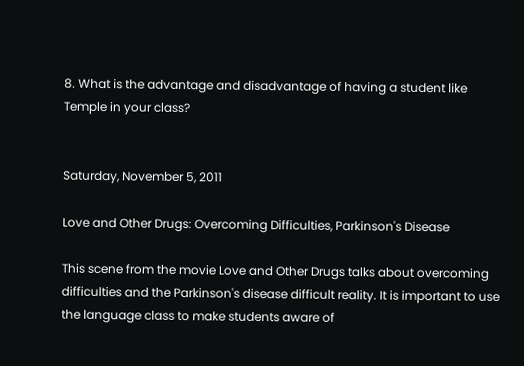8. What is the advantage and disadvantage of having a student like Temple in your class?


Saturday, November 5, 2011

Love and Other Drugs: Overcoming Difficulties, Parkinson's Disease

This scene from the movie Love and Other Drugs talks about overcoming difficulties and the Parkinson's disease difficult reality. It is important to use the language class to make students aware of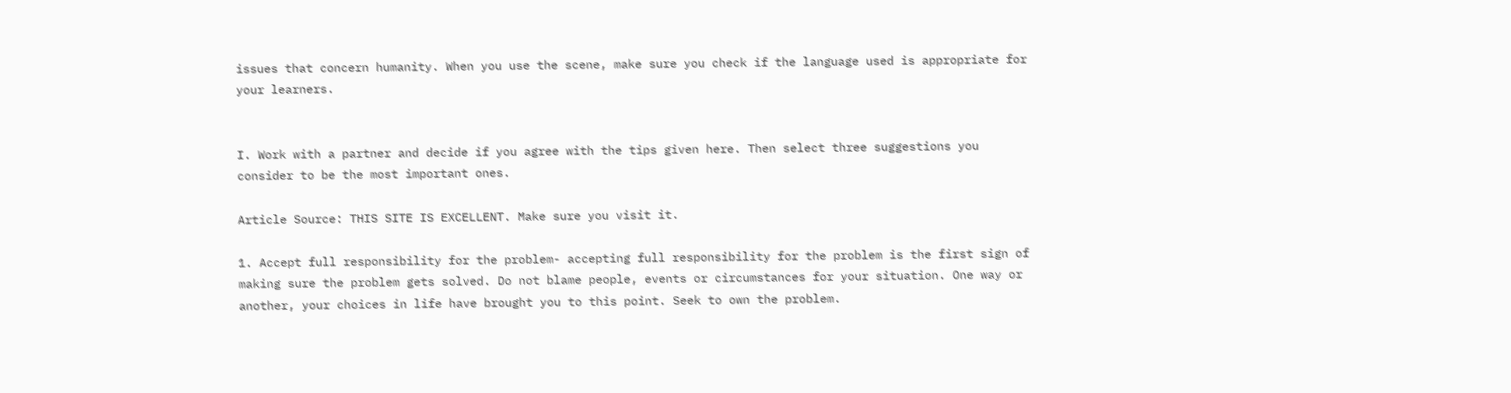issues that concern humanity. When you use the scene, make sure you check if the language used is appropriate for your learners.


I. Work with a partner and decide if you agree with the tips given here. Then select three suggestions you consider to be the most important ones.

Article Source: THIS SITE IS EXCELLENT. Make sure you visit it.

1. Accept full responsibility for the problem- accepting full responsibility for the problem is the first sign of making sure the problem gets solved. Do not blame people, events or circumstances for your situation. One way or another, your choices in life have brought you to this point. Seek to own the problem.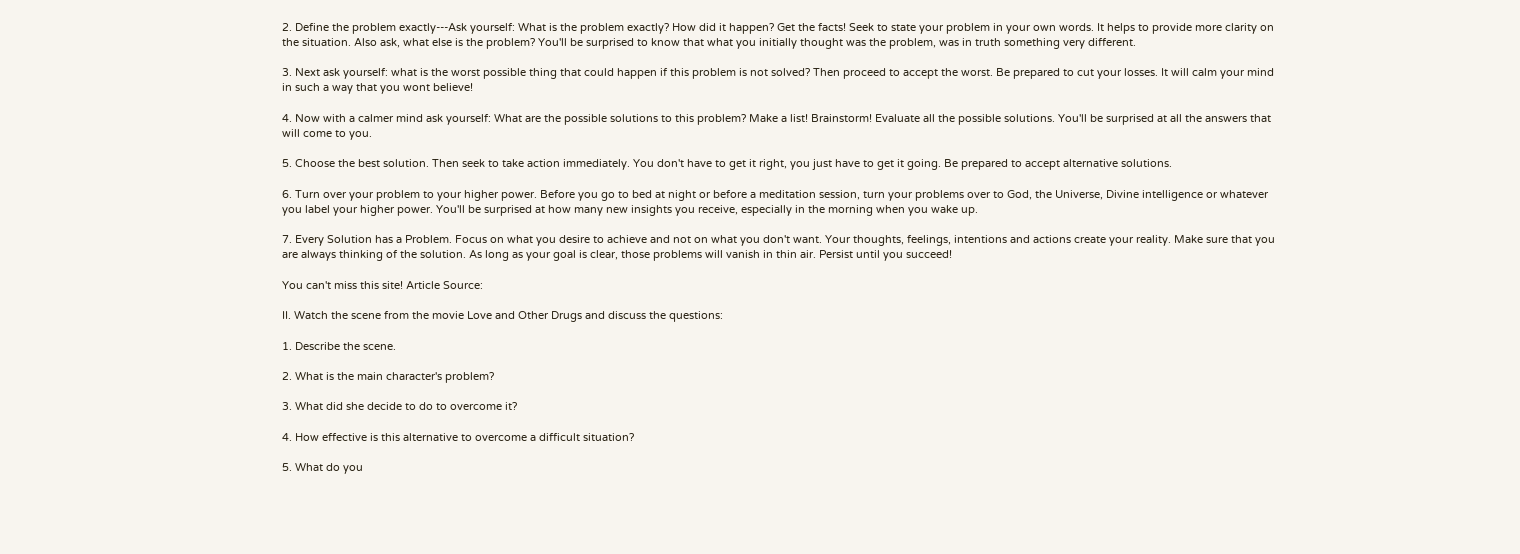2. Define the problem exactly---Ask yourself: What is the problem exactly? How did it happen? Get the facts! Seek to state your problem in your own words. It helps to provide more clarity on the situation. Also ask, what else is the problem? You'll be surprised to know that what you initially thought was the problem, was in truth something very different.

3. Next ask yourself: what is the worst possible thing that could happen if this problem is not solved? Then proceed to accept the worst. Be prepared to cut your losses. It will calm your mind in such a way that you wont believe!

4. Now with a calmer mind ask yourself: What are the possible solutions to this problem? Make a list! Brainstorm! Evaluate all the possible solutions. You'll be surprised at all the answers that will come to you.

5. Choose the best solution. Then seek to take action immediately. You don't have to get it right, you just have to get it going. Be prepared to accept alternative solutions.

6. Turn over your problem to your higher power. Before you go to bed at night or before a meditation session, turn your problems over to God, the Universe, Divine intelligence or whatever you label your higher power. You'll be surprised at how many new insights you receive, especially in the morning when you wake up.

7. Every Solution has a Problem. Focus on what you desire to achieve and not on what you don't want. Your thoughts, feelings, intentions and actions create your reality. Make sure that you are always thinking of the solution. As long as your goal is clear, those problems will vanish in thin air. Persist until you succeed!

You can't miss this site! Article Source:

II. Watch the scene from the movie Love and Other Drugs and discuss the questions:

1. Describe the scene.

2. What is the main character's problem?

3. What did she decide to do to overcome it?

4. How effective is this alternative to overcome a difficult situation?

5. What do you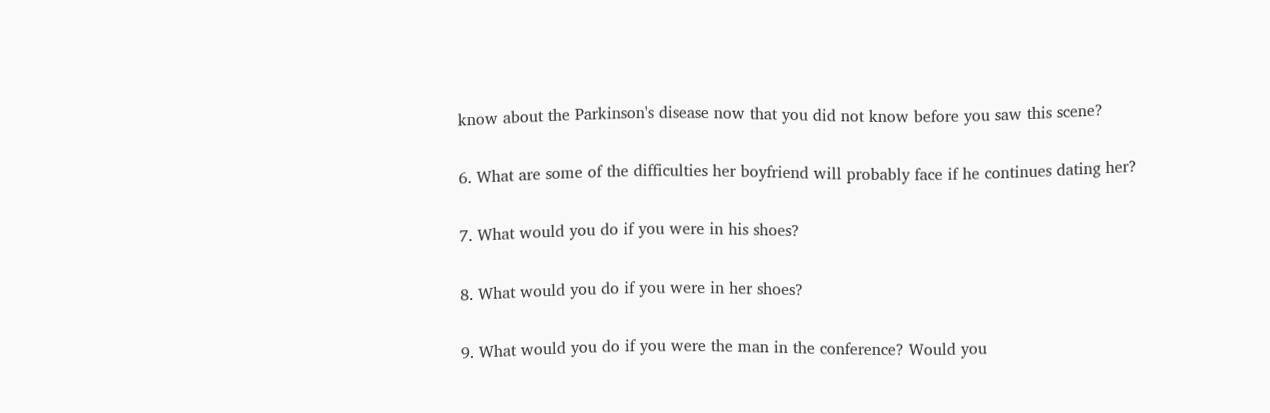know about the Parkinson's disease now that you did not know before you saw this scene?

6. What are some of the difficulties her boyfriend will probably face if he continues dating her?

7. What would you do if you were in his shoes?

8. What would you do if you were in her shoes?

9. What would you do if you were the man in the conference? Would you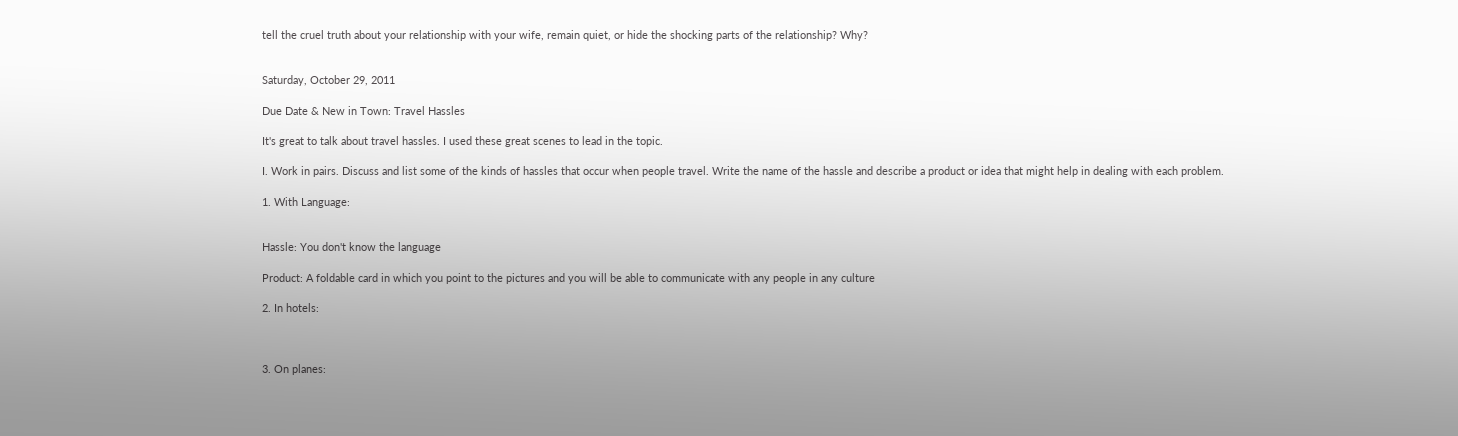tell the cruel truth about your relationship with your wife, remain quiet, or hide the shocking parts of the relationship? Why?


Saturday, October 29, 2011

Due Date & New in Town: Travel Hassles

It's great to talk about travel hassles. I used these great scenes to lead in the topic.

I. Work in pairs. Discuss and list some of the kinds of hassles that occur when people travel. Write the name of the hassle and describe a product or idea that might help in dealing with each problem.

1. With Language:


Hassle: You don't know the language

Product: A foldable card in which you point to the pictures and you will be able to communicate with any people in any culture

2. In hotels:



3. On planes: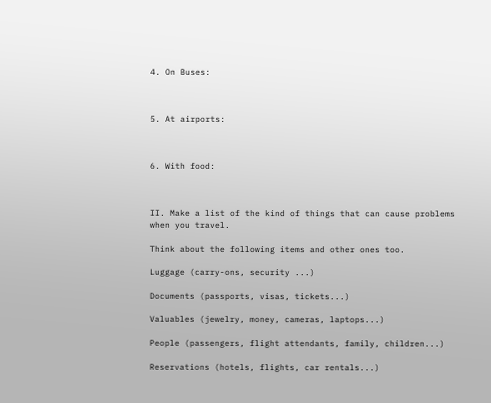4. On Buses:



5. At airports:



6. With food:



II. Make a list of the kind of things that can cause problems when you travel.

Think about the following items and other ones too.

Luggage (carry-ons, security ...)

Documents (passports, visas, tickets...)

Valuables (jewelry, money, cameras, laptops...)

People (passengers, flight attendants, family, children...)

Reservations (hotels, flights, car rentals...)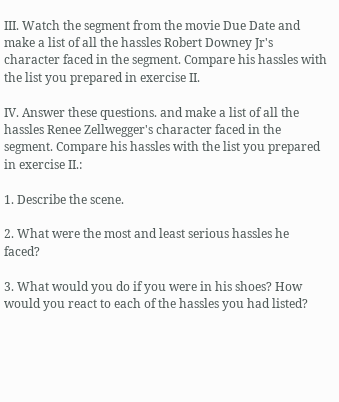III. Watch the segment from the movie Due Date and make a list of all the hassles Robert Downey Jr's character faced in the segment. Compare his hassles with the list you prepared in exercise II.

IV. Answer these questions. and make a list of all the hassles Renee Zellwegger's character faced in the segment. Compare his hassles with the list you prepared in exercise II.:

1. Describe the scene.

2. What were the most and least serious hassles he faced?

3. What would you do if you were in his shoes? How would you react to each of the hassles you had listed?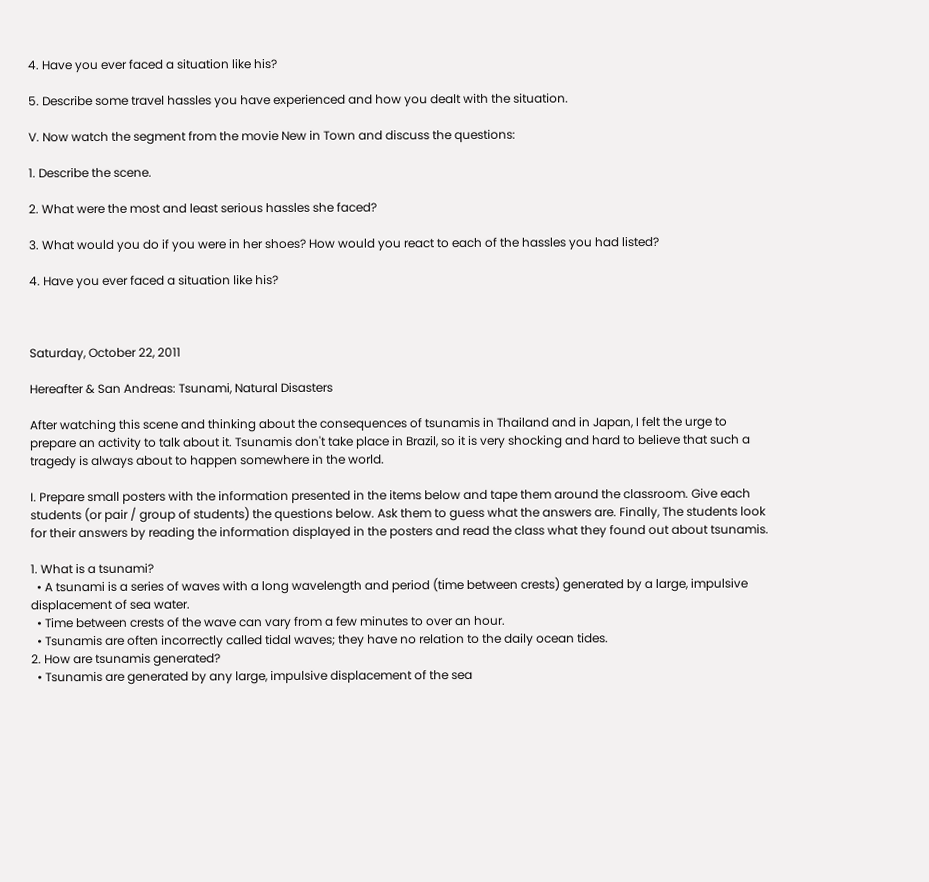4. Have you ever faced a situation like his?

5. Describe some travel hassles you have experienced and how you dealt with the situation.

V. Now watch the segment from the movie New in Town and discuss the questions:

1. Describe the scene.

2. What were the most and least serious hassles she faced?

3. What would you do if you were in her shoes? How would you react to each of the hassles you had listed?

4. Have you ever faced a situation like his?



Saturday, October 22, 2011

Hereafter & San Andreas: Tsunami, Natural Disasters

After watching this scene and thinking about the consequences of tsunamis in Thailand and in Japan, I felt the urge to prepare an activity to talk about it. Tsunamis don't take place in Brazil, so it is very shocking and hard to believe that such a tragedy is always about to happen somewhere in the world.

I. Prepare small posters with the information presented in the items below and tape them around the classroom. Give each students (or pair / group of students) the questions below. Ask them to guess what the answers are. Finally, The students look for their answers by reading the information displayed in the posters and read the class what they found out about tsunamis.

1. What is a tsunami?
  • A tsunami is a series of waves with a long wavelength and period (time between crests) generated by a large, impulsive displacement of sea water.
  • Time between crests of the wave can vary from a few minutes to over an hour.
  • Tsunamis are often incorrectly called tidal waves; they have no relation to the daily ocean tides.
2. How are tsunamis generated?
  • Tsunamis are generated by any large, impulsive displacement of the sea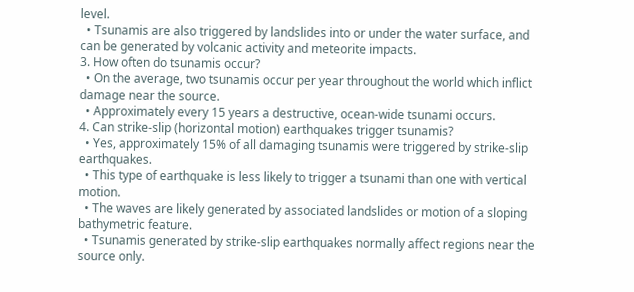level.
  • Tsunamis are also triggered by landslides into or under the water surface, and can be generated by volcanic activity and meteorite impacts.
3. How often do tsunamis occur?
  • On the average, two tsunamis occur per year throughout the world which inflict damage near the source.
  • Approximately every 15 years a destructive, ocean-wide tsunami occurs.
4. Can strike-slip (horizontal motion) earthquakes trigger tsunamis?
  • Yes, approximately 15% of all damaging tsunamis were triggered by strike-slip earthquakes.
  • This type of earthquake is less likely to trigger a tsunami than one with vertical motion.
  • The waves are likely generated by associated landslides or motion of a sloping bathymetric feature.
  • Tsunamis generated by strike-slip earthquakes normally affect regions near the source only.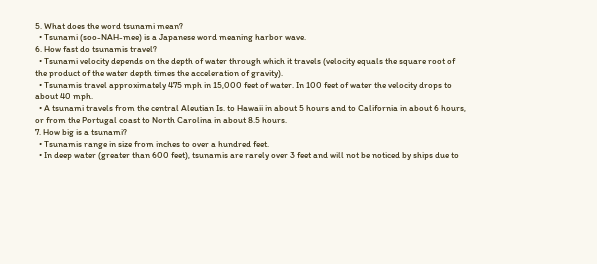5. What does the word tsunami mean?
  • Tsunami (soo-NAH-mee) is a Japanese word meaning harbor wave.
6. How fast do tsunamis travel?
  • Tsunami velocity depends on the depth of water through which it travels (velocity equals the square root of the product of the water depth times the acceleration of gravity).
  • Tsunamis travel approximately 475 mph in 15,000 feet of water. In 100 feet of water the velocity drops to about 40 mph.
  • A tsunami travels from the central Aleutian Is. to Hawaii in about 5 hours and to California in about 6 hours, or from the Portugal coast to North Carolina in about 8.5 hours.
7. How big is a tsunami?
  • Tsunamis range in size from inches to over a hundred feet.
  • In deep water (greater than 600 feet), tsunamis are rarely over 3 feet and will not be noticed by ships due to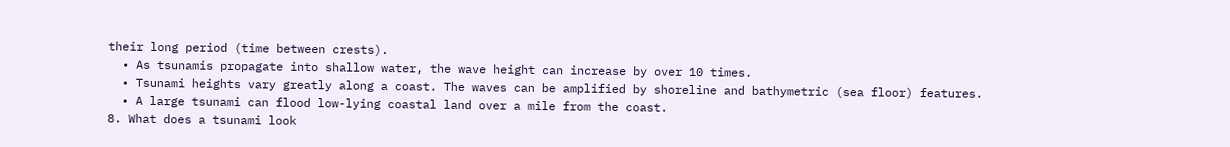their long period (time between crests).
  • As tsunamis propagate into shallow water, the wave height can increase by over 10 times.
  • Tsunami heights vary greatly along a coast. The waves can be amplified by shoreline and bathymetric (sea floor) features.
  • A large tsunami can flood low-lying coastal land over a mile from the coast.
8. What does a tsunami look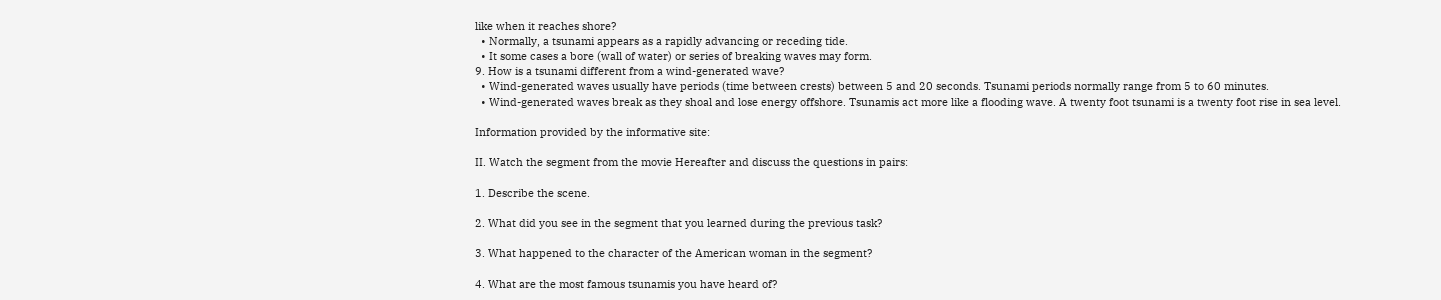like when it reaches shore?
  • Normally, a tsunami appears as a rapidly advancing or receding tide.
  • It some cases a bore (wall of water) or series of breaking waves may form.
9. How is a tsunami different from a wind-generated wave?
  • Wind-generated waves usually have periods (time between crests) between 5 and 20 seconds. Tsunami periods normally range from 5 to 60 minutes.
  • Wind-generated waves break as they shoal and lose energy offshore. Tsunamis act more like a flooding wave. A twenty foot tsunami is a twenty foot rise in sea level.

Information provided by the informative site:

II. Watch the segment from the movie Hereafter and discuss the questions in pairs:

1. Describe the scene.

2. What did you see in the segment that you learned during the previous task?

3. What happened to the character of the American woman in the segment?

4. What are the most famous tsunamis you have heard of?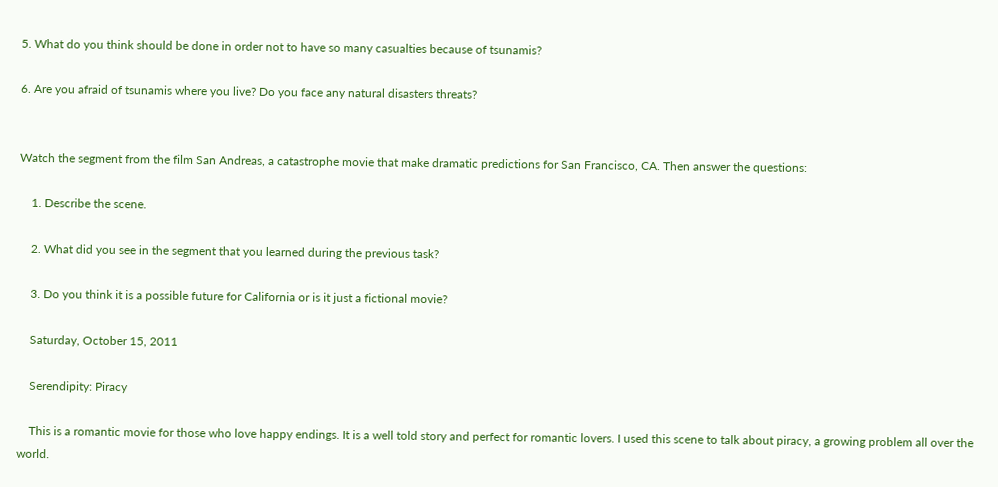5. What do you think should be done in order not to have so many casualties because of tsunamis?

6. Are you afraid of tsunamis where you live? Do you face any natural disasters threats?


Watch the segment from the film San Andreas, a catastrophe movie that make dramatic predictions for San Francisco, CA. Then answer the questions:

    1. Describe the scene.

    2. What did you see in the segment that you learned during the previous task?

    3. Do you think it is a possible future for California or is it just a fictional movie?

    Saturday, October 15, 2011

    Serendipity: Piracy

    This is a romantic movie for those who love happy endings. It is a well told story and perfect for romantic lovers. I used this scene to talk about piracy, a growing problem all over the world.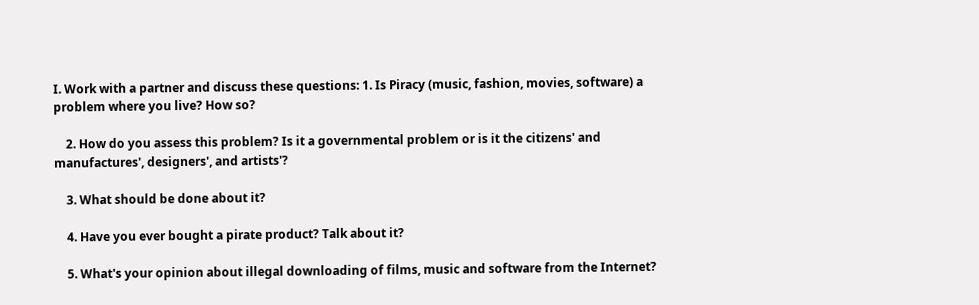I. Work with a partner and discuss these questions: 1. Is Piracy (music, fashion, movies, software) a problem where you live? How so?

    2. How do you assess this problem? Is it a governmental problem or is it the citizens' and manufactures', designers', and artists'?

    3. What should be done about it?

    4. Have you ever bought a pirate product? Talk about it?

    5. What's your opinion about illegal downloading of films, music and software from the Internet?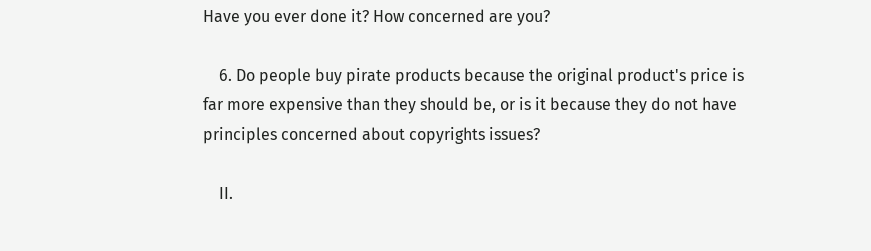Have you ever done it? How concerned are you?

    6. Do people buy pirate products because the original product's price is far more expensive than they should be, or is it because they do not have principles concerned about copyrights issues?

    II.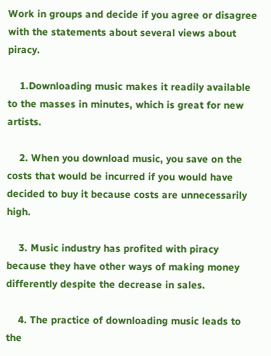Work in groups and decide if you agree or disagree with the statements about several views about piracy.

    1.Downloading music makes it readily available to the masses in minutes, which is great for new artists.

    2. When you download music, you save on the costs that would be incurred if you would have decided to buy it because costs are unnecessarily high.

    3. Music industry has profited with piracy because they have other ways of making money differently despite the decrease in sales.

    4. The practice of downloading music leads to the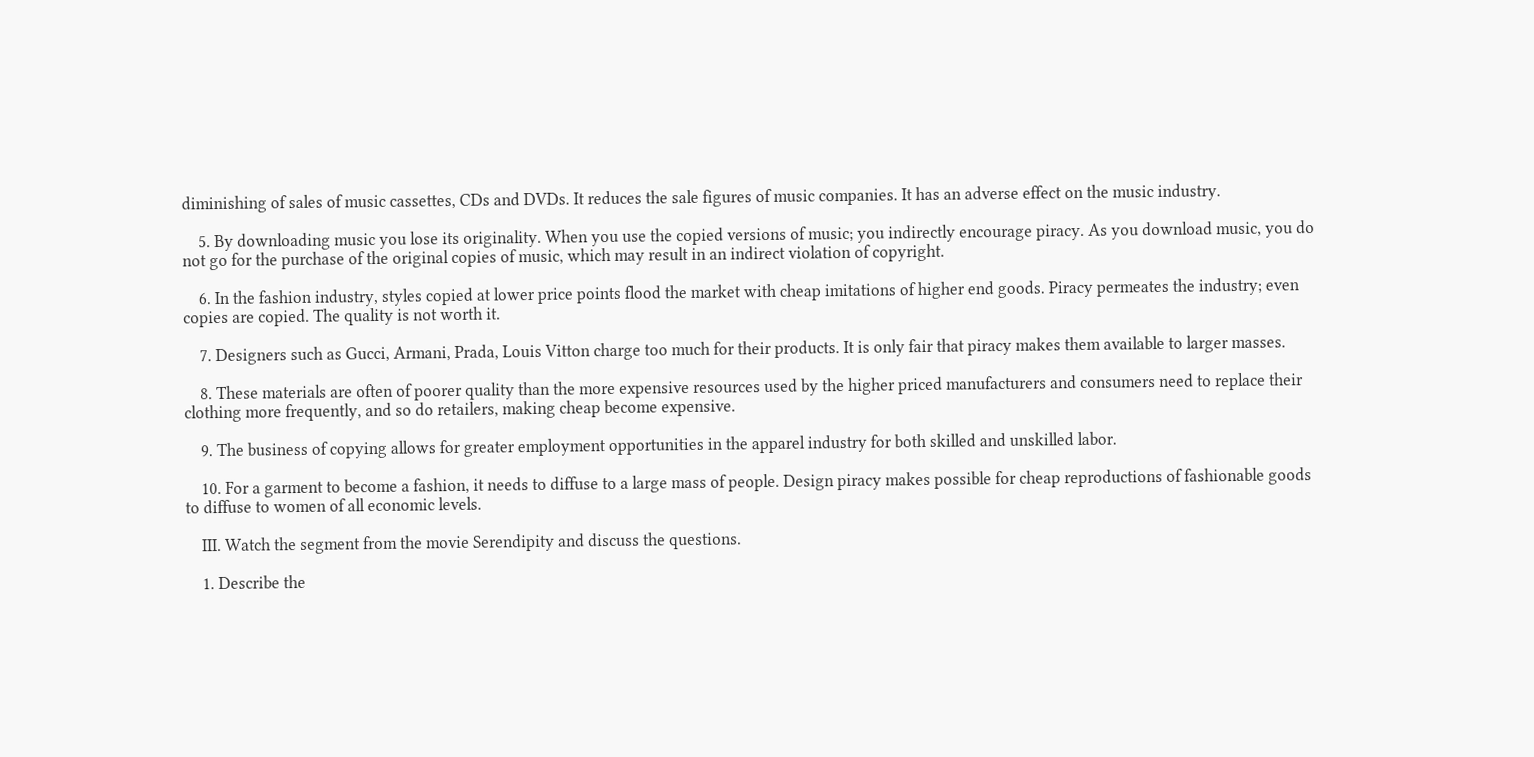diminishing of sales of music cassettes, CDs and DVDs. It reduces the sale figures of music companies. It has an adverse effect on the music industry.

    5. By downloading music you lose its originality. When you use the copied versions of music; you indirectly encourage piracy. As you download music, you do not go for the purchase of the original copies of music, which may result in an indirect violation of copyright.

    6. In the fashion industry, styles copied at lower price points flood the market with cheap imitations of higher end goods. Piracy permeates the industry; even copies are copied. The quality is not worth it.

    7. Designers such as Gucci, Armani, Prada, Louis Vitton charge too much for their products. It is only fair that piracy makes them available to larger masses.

    8. These materials are often of poorer quality than the more expensive resources used by the higher priced manufacturers and consumers need to replace their clothing more frequently, and so do retailers, making cheap become expensive.

    9. The business of copying allows for greater employment opportunities in the apparel industry for both skilled and unskilled labor.

    10. For a garment to become a fashion, it needs to diffuse to a large mass of people. Design piracy makes possible for cheap reproductions of fashionable goods to diffuse to women of all economic levels.

    III. Watch the segment from the movie Serendipity and discuss the questions.

    1. Describe the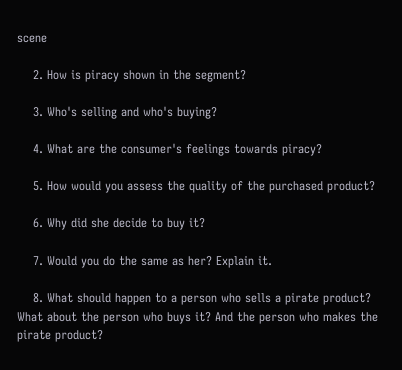scene

    2. How is piracy shown in the segment?

    3. Who's selling and who's buying?

    4. What are the consumer's feelings towards piracy?

    5. How would you assess the quality of the purchased product?

    6. Why did she decide to buy it?

    7. Would you do the same as her? Explain it.

    8. What should happen to a person who sells a pirate product? What about the person who buys it? And the person who makes the pirate product?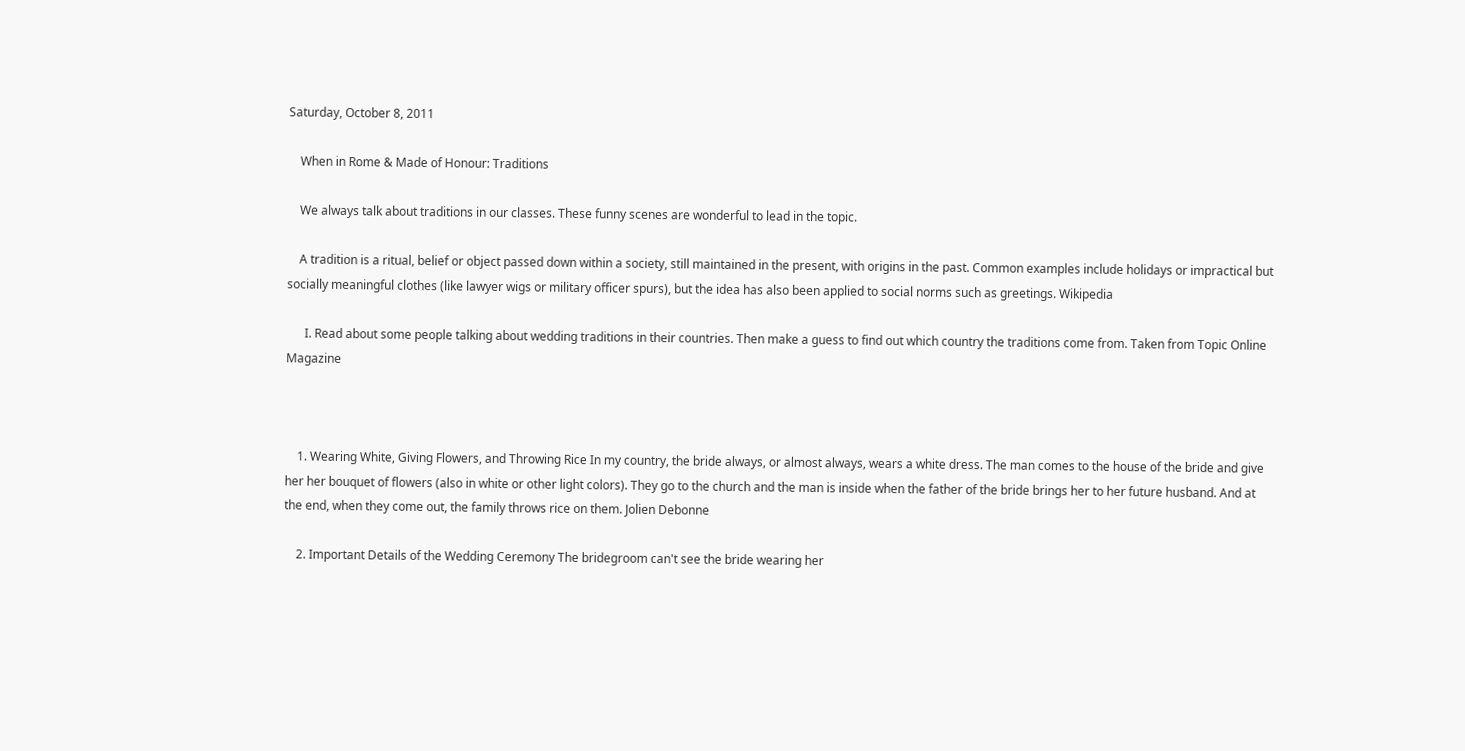Saturday, October 8, 2011

    When in Rome & Made of Honour: Traditions

    We always talk about traditions in our classes. These funny scenes are wonderful to lead in the topic.

    A tradition is a ritual, belief or object passed down within a society, still maintained in the present, with origins in the past. Common examples include holidays or impractical but socially meaningful clothes (like lawyer wigs or military officer spurs), but the idea has also been applied to social norms such as greetings. Wikipedia

      I. Read about some people talking about wedding traditions in their countries. Then make a guess to find out which country the traditions come from. Taken from Topic Online Magazine



    1. Wearing White, Giving Flowers, and Throwing Rice In my country, the bride always, or almost always, wears a white dress. The man comes to the house of the bride and give her her bouquet of flowers (also in white or other light colors). They go to the church and the man is inside when the father of the bride brings her to her future husband. And at the end, when they come out, the family throws rice on them. Jolien Debonne

    2. Important Details of the Wedding Ceremony The bridegroom can't see the bride wearing her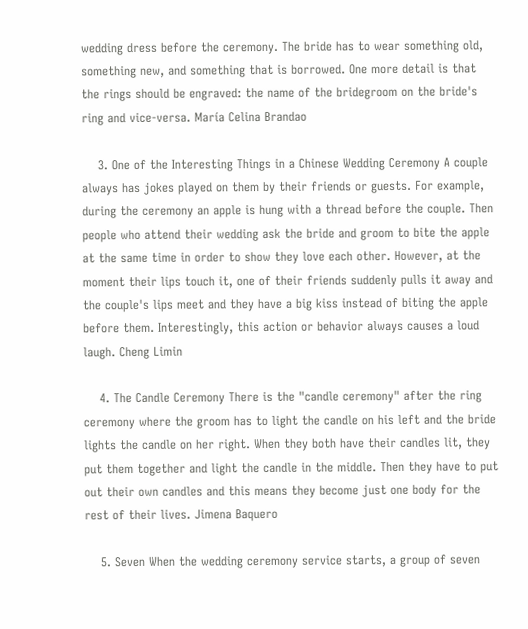wedding dress before the ceremony. The bride has to wear something old, something new, and something that is borrowed. One more detail is that the rings should be engraved: the name of the bridegroom on the bride's ring and vice-versa. María Celina Brandao

    3. One of the Interesting Things in a Chinese Wedding Ceremony A couple always has jokes played on them by their friends or guests. For example, during the ceremony an apple is hung with a thread before the couple. Then people who attend their wedding ask the bride and groom to bite the apple at the same time in order to show they love each other. However, at the moment their lips touch it, one of their friends suddenly pulls it away and the couple's lips meet and they have a big kiss instead of biting the apple before them. Interestingly, this action or behavior always causes a loud laugh. Cheng Limin

    4. The Candle Ceremony There is the "candle ceremony" after the ring ceremony where the groom has to light the candle on his left and the bride lights the candle on her right. When they both have their candles lit, they put them together and light the candle in the middle. Then they have to put out their own candles and this means they become just one body for the rest of their lives. Jimena Baquero

    5. Seven When the wedding ceremony service starts, a group of seven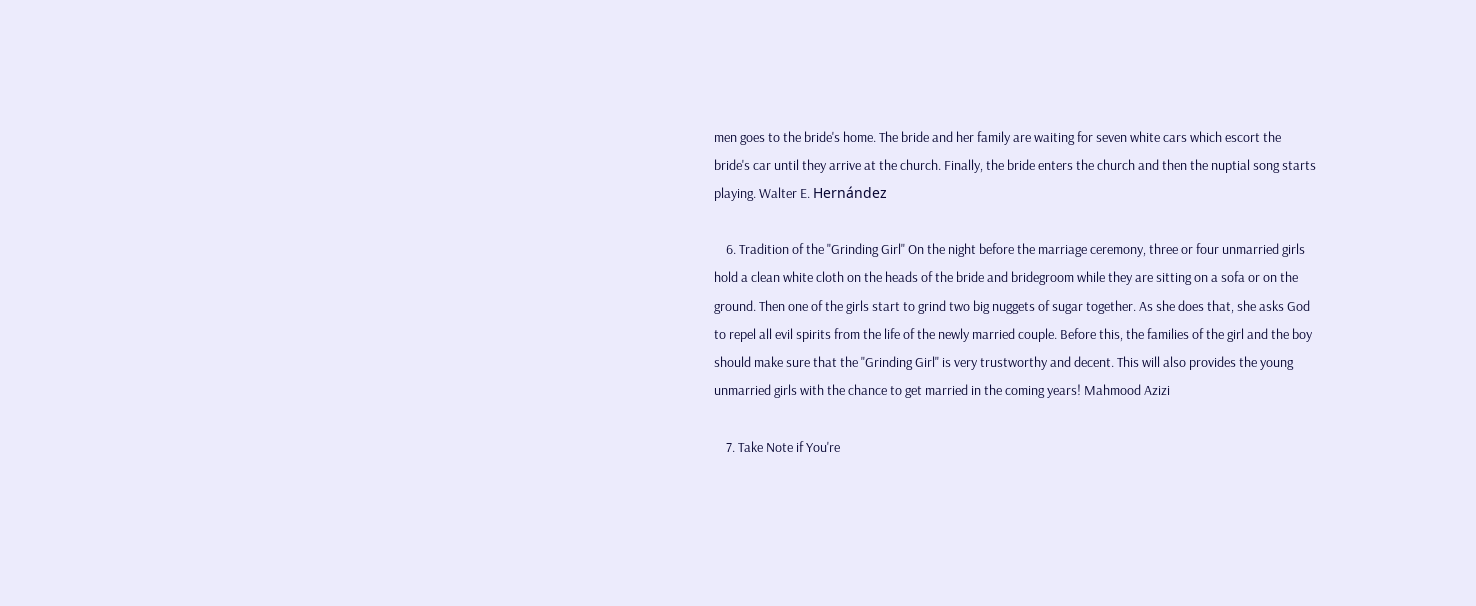men goes to the bride's home. The bride and her family are waiting for seven white cars which escort the bride's car until they arrive at the church. Finally, the bride enters the church and then the nuptial song starts playing. Walter E. Hernández

    6. Tradition of the "Grinding Girl" On the night before the marriage ceremony, three or four unmarried girls hold a clean white cloth on the heads of the bride and bridegroom while they are sitting on a sofa or on the ground. Then one of the girls start to grind two big nuggets of sugar together. As she does that, she asks God to repel all evil spirits from the life of the newly married couple. Before this, the families of the girl and the boy should make sure that the "Grinding Girl" is very trustworthy and decent. This will also provides the young unmarried girls with the chance to get married in the coming years! Mahmood Azizi

    7. Take Note if You're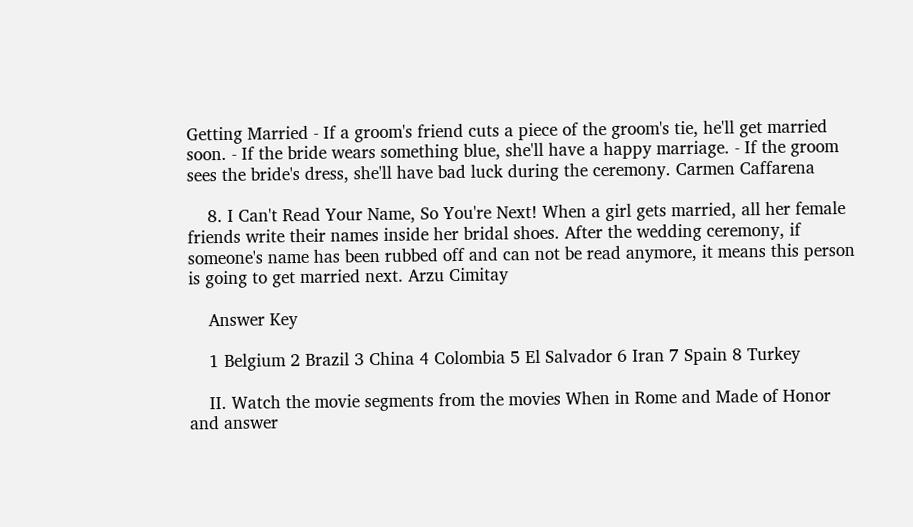Getting Married - If a groom's friend cuts a piece of the groom's tie, he'll get married soon. - If the bride wears something blue, she'll have a happy marriage. - If the groom sees the bride's dress, she'll have bad luck during the ceremony. Carmen Caffarena

    8. I Can't Read Your Name, So You're Next! When a girl gets married, all her female friends write their names inside her bridal shoes. After the wedding ceremony, if someone's name has been rubbed off and can not be read anymore, it means this person is going to get married next. Arzu Cimitay

    Answer Key

    1 Belgium 2 Brazil 3 China 4 Colombia 5 El Salvador 6 Iran 7 Spain 8 Turkey

    II. Watch the movie segments from the movies When in Rome and Made of Honor and answer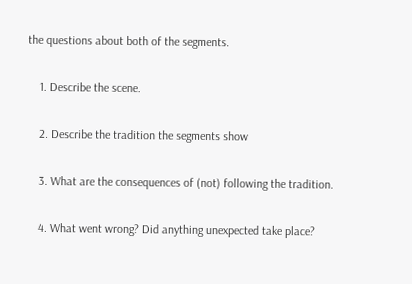the questions about both of the segments.

    1. Describe the scene.

    2. Describe the tradition the segments show

    3. What are the consequences of (not) following the tradition.

    4. What went wrong? Did anything unexpected take place?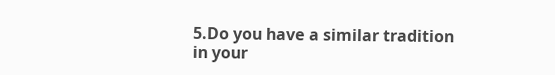5.Do you have a similar tradition in your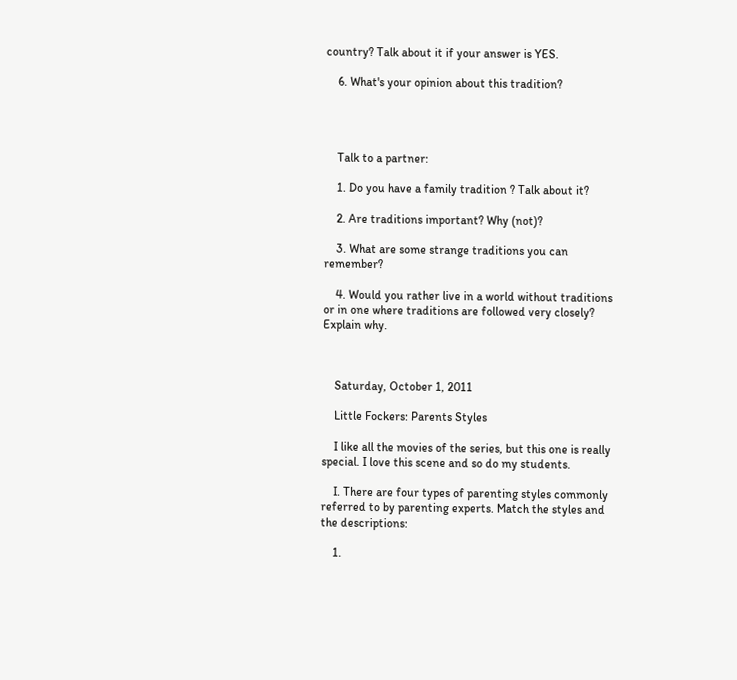country? Talk about it if your answer is YES.

    6. What's your opinion about this tradition?




    Talk to a partner:

    1. Do you have a family tradition ? Talk about it?

    2. Are traditions important? Why (not)?

    3. What are some strange traditions you can remember?

    4. Would you rather live in a world without traditions or in one where traditions are followed very closely? Explain why.



    Saturday, October 1, 2011

    Little Fockers: Parents Styles

    I like all the movies of the series, but this one is really special. I love this scene and so do my students.

    I. There are four types of parenting styles commonly referred to by parenting experts. Match the styles and the descriptions:

    1.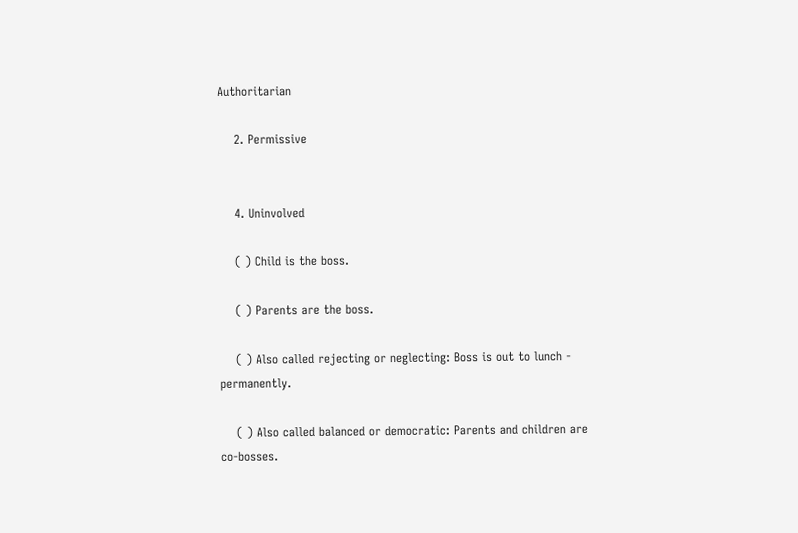Authoritarian

    2. Permissive


    4. Uninvolved

    ( ) Child is the boss.

    ( ) Parents are the boss.

    ( ) Also called rejecting or neglecting: Boss is out to lunch - permanently.

    ( ) Also called balanced or democratic: Parents and children are co-bosses.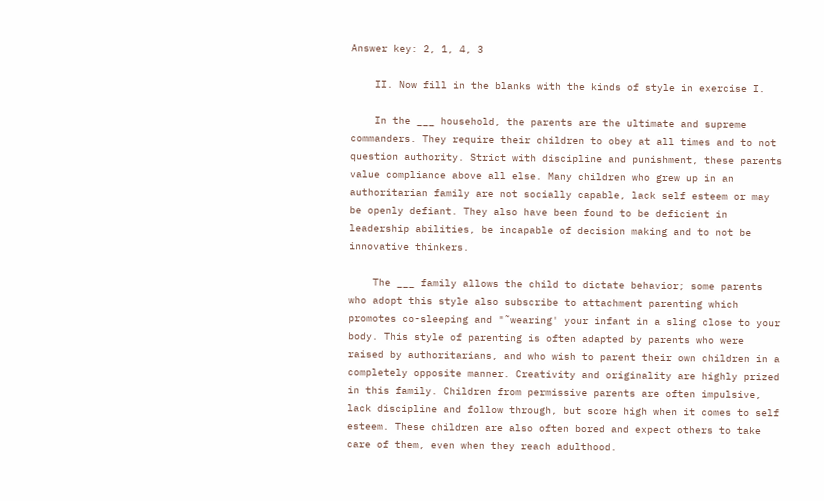Answer key: 2, 1, 4, 3

    II. Now fill in the blanks with the kinds of style in exercise I.

    In the ___ household, the parents are the ultimate and supreme commanders. They require their children to obey at all times and to not question authority. Strict with discipline and punishment, these parents value compliance above all else. Many children who grew up in an authoritarian family are not socially capable, lack self esteem or may be openly defiant. They also have been found to be deficient in leadership abilities, be incapable of decision making and to not be innovative thinkers.

    The ___ family allows the child to dictate behavior; some parents who adopt this style also subscribe to attachment parenting which promotes co-sleeping and "˜wearing' your infant in a sling close to your body. This style of parenting is often adapted by parents who were raised by authoritarians, and who wish to parent their own children in a completely opposite manner. Creativity and originality are highly prized in this family. Children from permissive parents are often impulsive, lack discipline and follow through, but score high when it comes to self esteem. These children are also often bored and expect others to take care of them, even when they reach adulthood.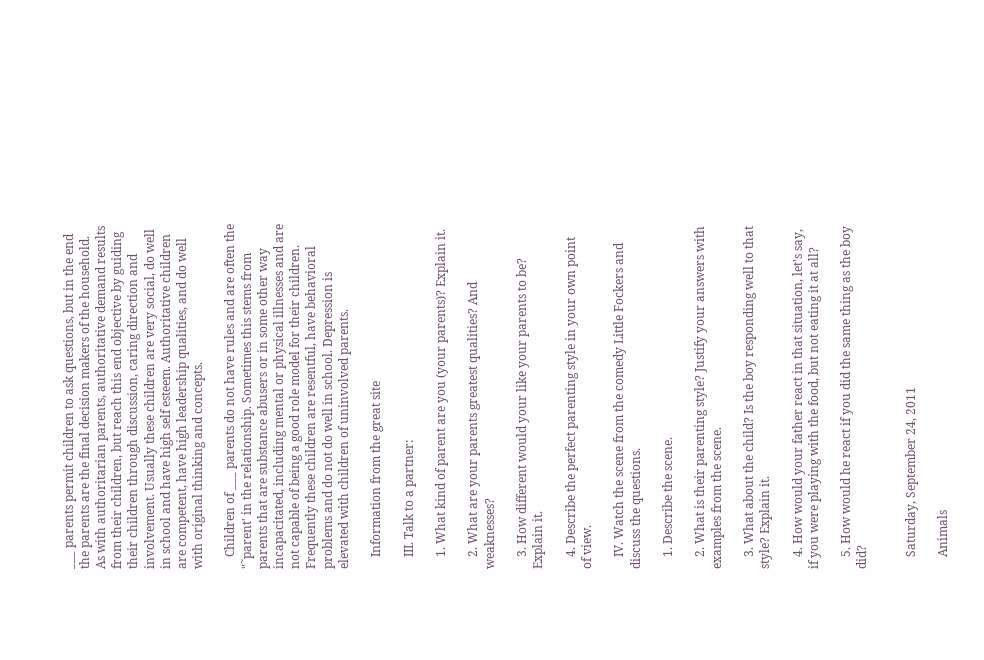___ parents permit children to ask questions, but in the end the parents are the final decision makers of the household. As with authoritarian parents, authoritative demand results from their children, but reach this end objective by guiding their children through discussion, caring direction and involvement. Usually these children are very social, do well in school and have high self esteem. Authoritative children are competent, have high leadership qualities, and do well with original thinking and concepts.

    Children of ___ parents do not have rules and are often the "˜parent' in the relationship. Sometimes this stems from parents that are substance abusers or in some other way incapacitated, including mental or physical illnesses and are not capable of being a good role model for their children. Frequently these children are resentful, have behavioral problems and do not do well in school. Depression is elevated with children of uninvolved parents.

    Information from the great site

    III. Talk to a partner:

    1. What kind of parent are you (your parents)? Explain it.

    2. What are your parents greatest qualities? And weaknesses?

    3. How different would your like your parents to be? Explain it.

    4. Describe the perfect parenting style in your own point of view.

    IV. Watch the scene from the comedy Little Fockers and discuss the questions.

    1. Describe the scene.

    2. What is their parenting style? Justify your answers with examples from the scene.

    3. What about the child? Is the boy responding well to that style? Explain it.

    4. How would your father react in that situation, let's say, if you were playing with the food, but not eating it at all?

    5. How would he react if you did the same thing as the boy did?


    Saturday, September 24, 2011

    Animals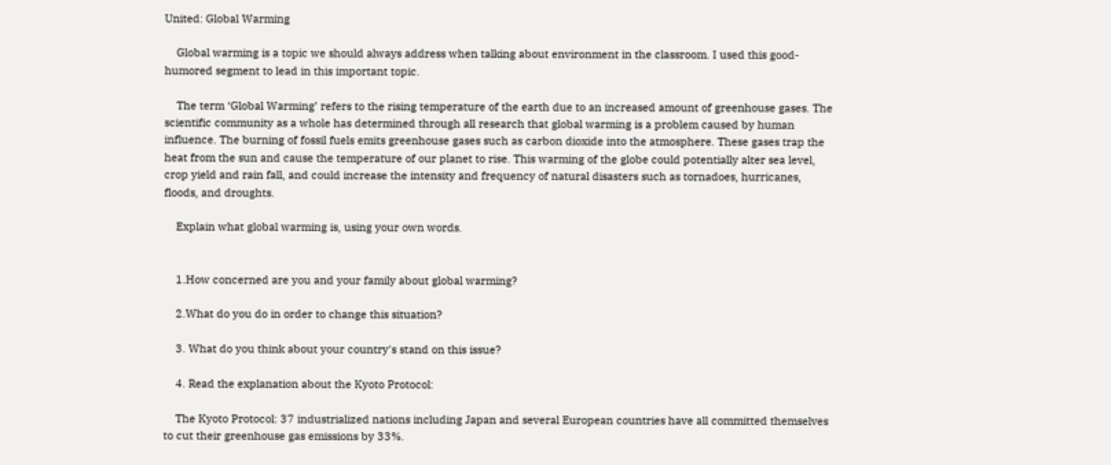United: Global Warming

    Global warming is a topic we should always address when talking about environment in the classroom. I used this good-humored segment to lead in this important topic.

    The term ‘Global Warming’ refers to the rising temperature of the earth due to an increased amount of greenhouse gases. The scientific community as a whole has determined through all research that global warming is a problem caused by human influence. The burning of fossil fuels emits greenhouse gases such as carbon dioxide into the atmosphere. These gases trap the heat from the sun and cause the temperature of our planet to rise. This warming of the globe could potentially alter sea level, crop yield and rain fall, and could increase the intensity and frequency of natural disasters such as tornadoes, hurricanes, floods, and droughts.

    Explain what global warming is, using your own words.


    1.How concerned are you and your family about global warming?

    2.What do you do in order to change this situation?

    3. What do you think about your country's stand on this issue?

    4. Read the explanation about the Kyoto Protocol:

    The Kyoto Protocol: 37 industrialized nations including Japan and several European countries have all committed themselves to cut their greenhouse gas emissions by 33%.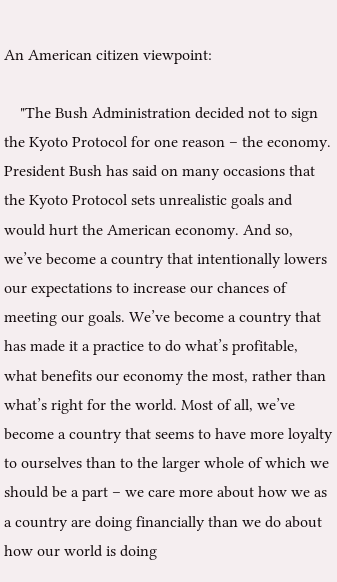An American citizen viewpoint:

    "The Bush Administration decided not to sign the Kyoto Protocol for one reason – the economy. President Bush has said on many occasions that the Kyoto Protocol sets unrealistic goals and would hurt the American economy. And so, we’ve become a country that intentionally lowers our expectations to increase our chances of meeting our goals. We’ve become a country that has made it a practice to do what’s profitable, what benefits our economy the most, rather than what’s right for the world. Most of all, we’ve become a country that seems to have more loyalty to ourselves than to the larger whole of which we should be a part – we care more about how we as a country are doing financially than we do about how our world is doing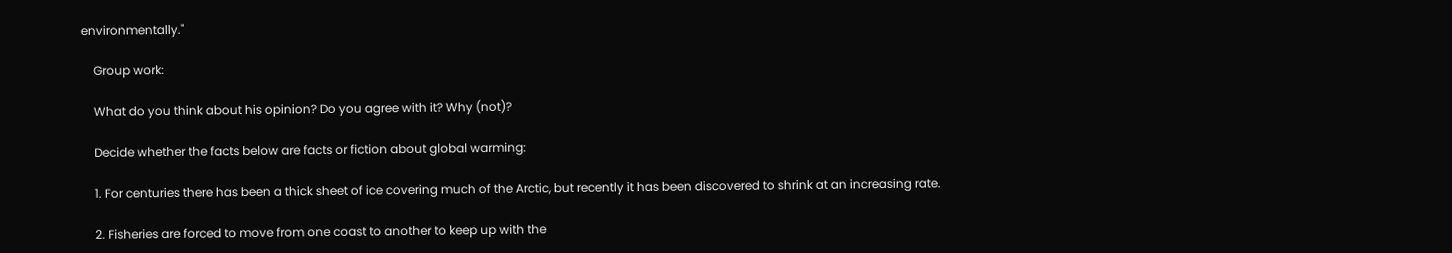environmentally."

    Group work:

    What do you think about his opinion? Do you agree with it? Why (not)?

    Decide whether the facts below are facts or fiction about global warming:

    1. For centuries there has been a thick sheet of ice covering much of the Arctic, but recently it has been discovered to shrink at an increasing rate.

    2. Fisheries are forced to move from one coast to another to keep up with the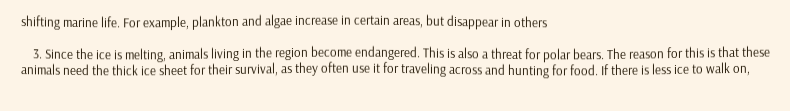shifting marine life. For example, plankton and algae increase in certain areas, but disappear in others

    3. Since the ice is melting, animals living in the region become endangered. This is also a threat for polar bears. The reason for this is that these animals need the thick ice sheet for their survival, as they often use it for traveling across and hunting for food. If there is less ice to walk on,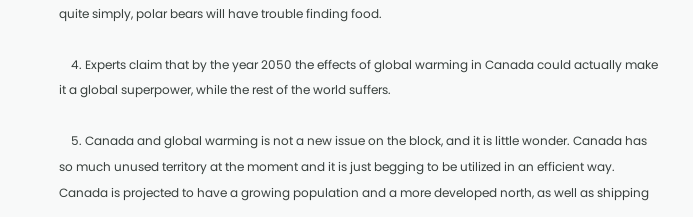quite simply, polar bears will have trouble finding food.

    4. Experts claim that by the year 2050 the effects of global warming in Canada could actually make it a global superpower, while the rest of the world suffers.

    5. Canada and global warming is not a new issue on the block, and it is little wonder. Canada has so much unused territory at the moment and it is just begging to be utilized in an efficient way. Canada is projected to have a growing population and a more developed north, as well as shipping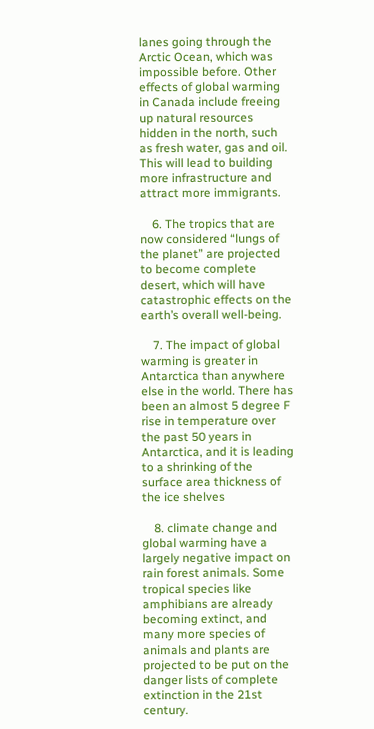lanes going through the Arctic Ocean, which was impossible before. Other effects of global warming in Canada include freeing up natural resources hidden in the north, such as fresh water, gas and oil. This will lead to building more infrastructure and attract more immigrants.

    6. The tropics that are now considered “lungs of the planet” are projected to become complete desert, which will have catastrophic effects on the earth’s overall well-being.

    7. The impact of global warming is greater in Antarctica than anywhere else in the world. There has been an almost 5 degree F rise in temperature over the past 50 years in Antarctica, and it is leading to a shrinking of the surface area thickness of the ice shelves

    8. climate change and global warming have a largely negative impact on rain forest animals. Some tropical species like amphibians are already becoming extinct, and many more species of animals and plants are projected to be put on the danger lists of complete extinction in the 21st century.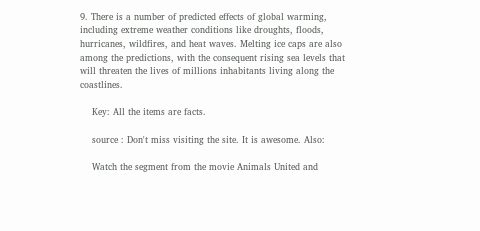9. There is a number of predicted effects of global warming, including extreme weather conditions like droughts, floods, hurricanes, wildfires, and heat waves. Melting ice caps are also among the predictions, with the consequent rising sea levels that will threaten the lives of millions inhabitants living along the coastlines.

    Key: All the items are facts.

    source : Don't miss visiting the site. It is awesome. Also:

    Watch the segment from the movie Animals United and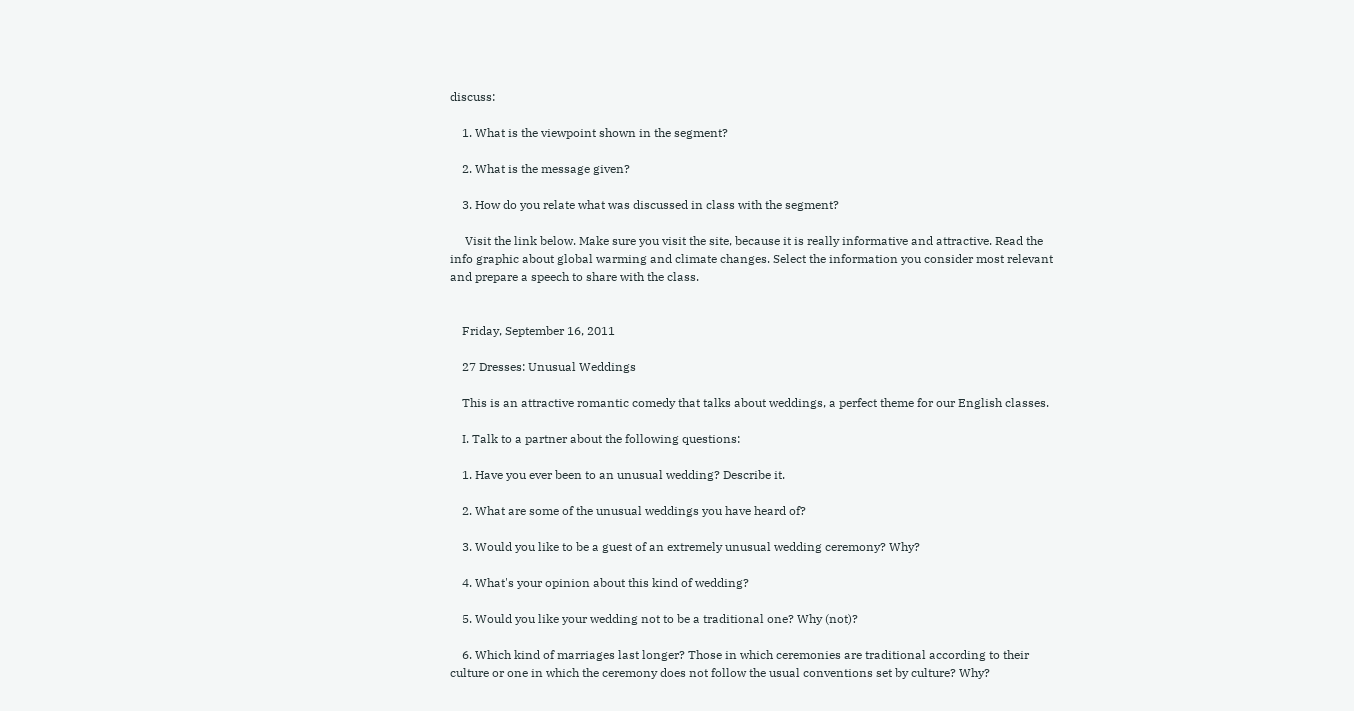discuss:

    1. What is the viewpoint shown in the segment?

    2. What is the message given?

    3. How do you relate what was discussed in class with the segment?

     Visit the link below. Make sure you visit the site, because it is really informative and attractive. Read the info graphic about global warming and climate changes. Select the information you consider most relevant and prepare a speech to share with the class.


    Friday, September 16, 2011

    27 Dresses: Unusual Weddings

    This is an attractive romantic comedy that talks about weddings, a perfect theme for our English classes.

    I. Talk to a partner about the following questions:

    1. Have you ever been to an unusual wedding? Describe it.

    2. What are some of the unusual weddings you have heard of?

    3. Would you like to be a guest of an extremely unusual wedding ceremony? Why?

    4. What's your opinion about this kind of wedding?

    5. Would you like your wedding not to be a traditional one? Why (not)?

    6. Which kind of marriages last longer? Those in which ceremonies are traditional according to their culture or one in which the ceremony does not follow the usual conventions set by culture? Why?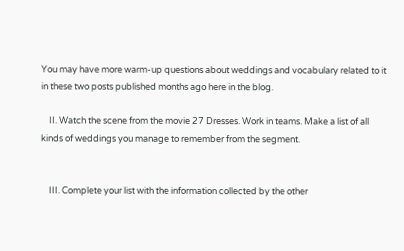You may have more warm-up questions about weddings and vocabulary related to it in these two posts published months ago here in the blog.

    II. Watch the scene from the movie 27 Dresses. Work in teams. Make a list of all kinds of weddings you manage to remember from the segment.


    III. Complete your list with the information collected by the other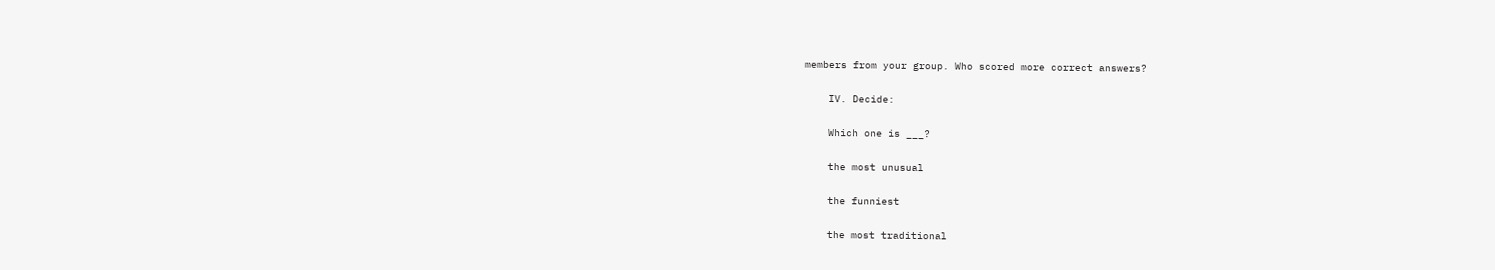members from your group. Who scored more correct answers?

    IV. Decide:

    Which one is ___?

    the most unusual

    the funniest

    the most traditional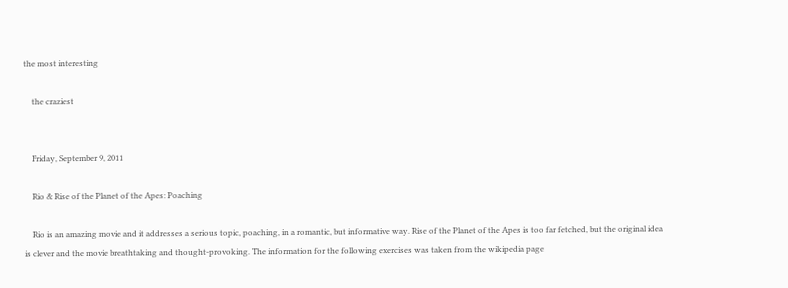the most interesting

    the craziest


    Friday, September 9, 2011

    Rio & Rise of the Planet of the Apes: Poaching

    Rio is an amazing movie and it addresses a serious topic, poaching, in a romantic, but informative way. Rise of the Planet of the Apes is too far fetched, but the original idea is clever and the movie breathtaking and thought-provoking. The information for the following exercises was taken from the wikipedia page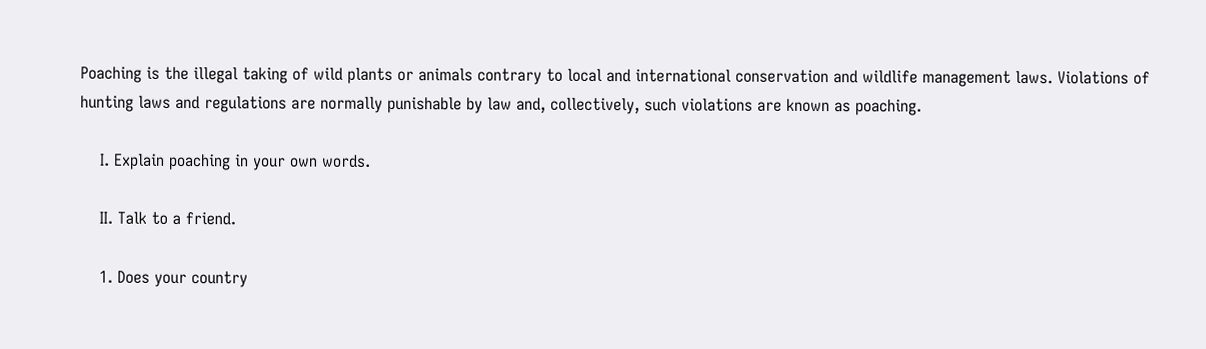Poaching is the illegal taking of wild plants or animals contrary to local and international conservation and wildlife management laws. Violations of hunting laws and regulations are normally punishable by law and, collectively, such violations are known as poaching.

    I. Explain poaching in your own words.

    II. Talk to a friend.

    1. Does your country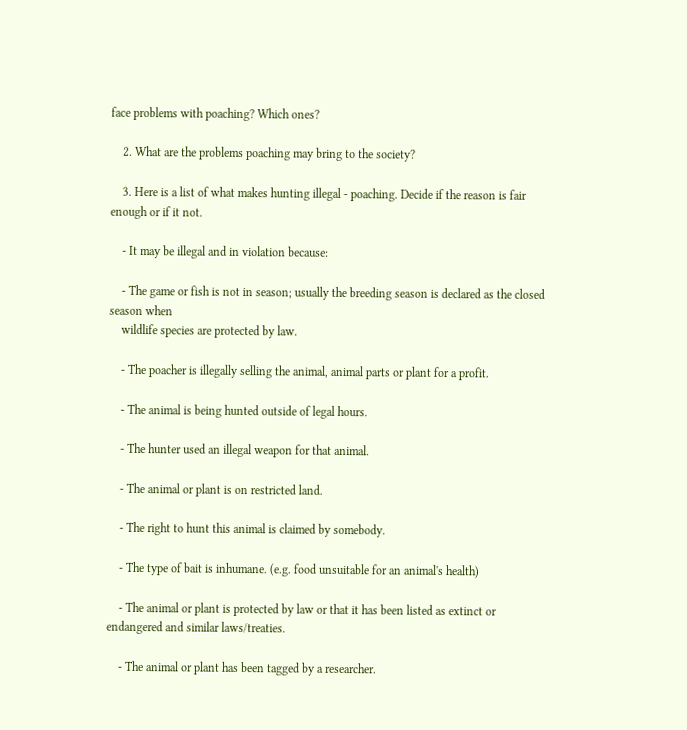face problems with poaching? Which ones?

    2. What are the problems poaching may bring to the society?

    3. Here is a list of what makes hunting illegal - poaching. Decide if the reason is fair enough or if it not.

    - It may be illegal and in violation because:

    - The game or fish is not in season; usually the breeding season is declared as the closed season when
    wildlife species are protected by law.

    - The poacher is illegally selling the animal, animal parts or plant for a profit.

    - The animal is being hunted outside of legal hours.

    - The hunter used an illegal weapon for that animal.

    - The animal or plant is on restricted land.

    - The right to hunt this animal is claimed by somebody.

    - The type of bait is inhumane. (e.g. food unsuitable for an animal's health)

    - The animal or plant is protected by law or that it has been listed as extinct or endangered and similar laws/treaties.

    - The animal or plant has been tagged by a researcher.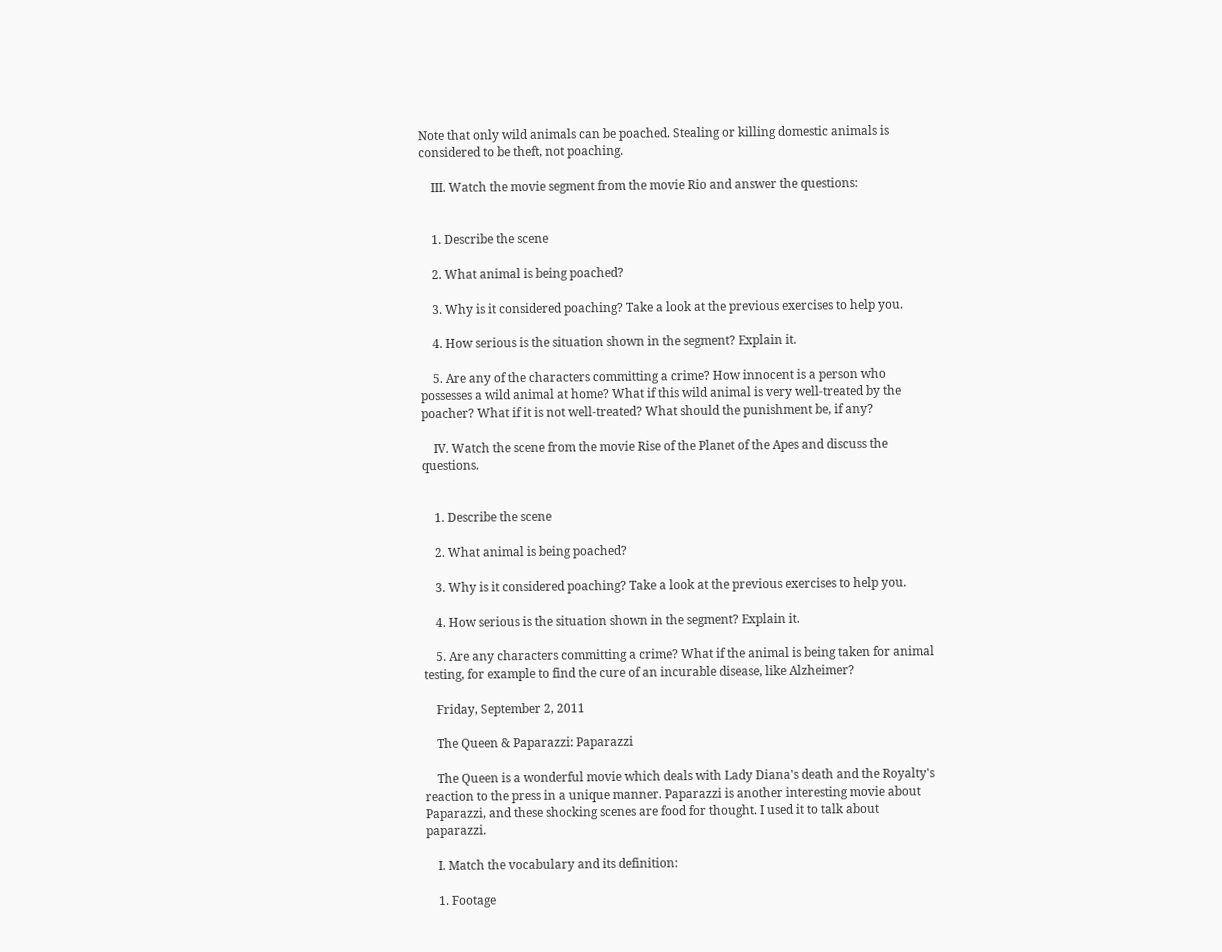Note that only wild animals can be poached. Stealing or killing domestic animals is considered to be theft, not poaching.

    III. Watch the movie segment from the movie Rio and answer the questions:


    1. Describe the scene

    2. What animal is being poached?

    3. Why is it considered poaching? Take a look at the previous exercises to help you.

    4. How serious is the situation shown in the segment? Explain it.

    5. Are any of the characters committing a crime? How innocent is a person who possesses a wild animal at home? What if this wild animal is very well-treated by the poacher? What if it is not well-treated? What should the punishment be, if any?

    IV. Watch the scene from the movie Rise of the Planet of the Apes and discuss the questions.


    1. Describe the scene

    2. What animal is being poached?

    3. Why is it considered poaching? Take a look at the previous exercises to help you.

    4. How serious is the situation shown in the segment? Explain it.

    5. Are any characters committing a crime? What if the animal is being taken for animal testing, for example to find the cure of an incurable disease, like Alzheimer?

    Friday, September 2, 2011

    The Queen & Paparazzi: Paparazzi

    The Queen is a wonderful movie which deals with Lady Diana's death and the Royalty's reaction to the press in a unique manner. Paparazzi is another interesting movie about Paparazzi, and these shocking scenes are food for thought. I used it to talk about paparazzi.

    I. Match the vocabulary and its definition:

    1. Footage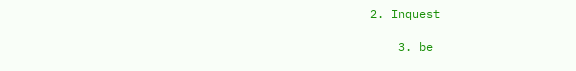2. Inquest

    3. be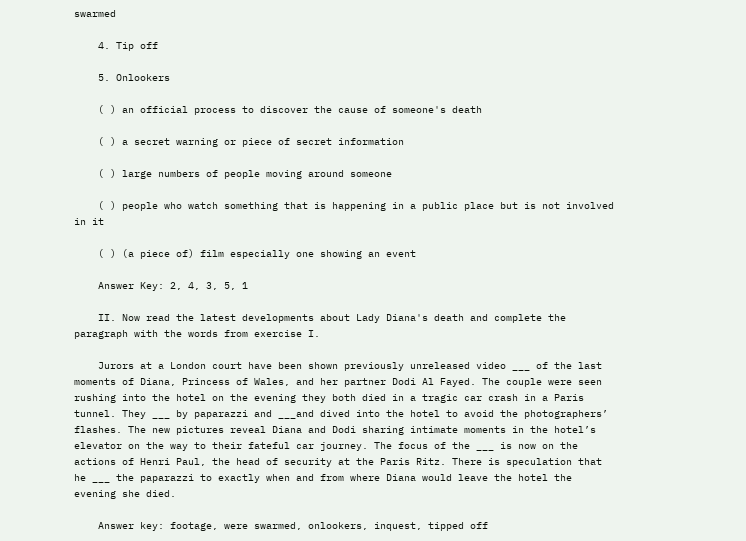swarmed

    4. Tip off

    5. Onlookers

    ( ) an official process to discover the cause of someone's death

    ( ) a secret warning or piece of secret information

    ( ) large numbers of people moving around someone

    ( ) people who watch something that is happening in a public place but is not involved in it

    ( ) (a piece of) film especially one showing an event

    Answer Key: 2, 4, 3, 5, 1

    II. Now read the latest developments about Lady Diana's death and complete the paragraph with the words from exercise I.

    Jurors at a London court have been shown previously unreleased video ___ of the last moments of Diana, Princess of Wales, and her partner Dodi Al Fayed. The couple were seen rushing into the hotel on the evening they both died in a tragic car crash in a Paris tunnel. They ___ by paparazzi and ___and dived into the hotel to avoid the photographers’ flashes. The new pictures reveal Diana and Dodi sharing intimate moments in the hotel’s elevator on the way to their fateful car journey. The focus of the ___ is now on the actions of Henri Paul, the head of security at the Paris Ritz. There is speculation that he ___ the paparazzi to exactly when and from where Diana would leave the hotel the evening she died.

    Answer key: footage, were swarmed, onlookers, inquest, tipped off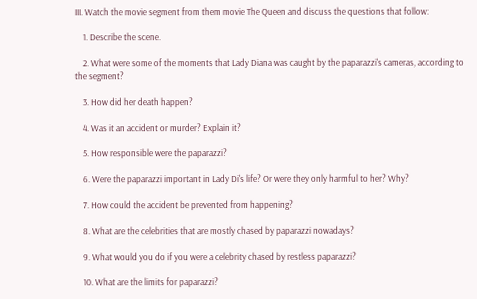III. Watch the movie segment from them movie The Queen and discuss the questions that follow:

    1. Describe the scene.

    2. What were some of the moments that Lady Diana was caught by the paparazzi's cameras, according to the segment?

    3. How did her death happen?

    4. Was it an accident or murder? Explain it?

    5. How responsible were the paparazzi?

    6. Were the paparazzi important in Lady Di's life? Or were they only harmful to her? Why?

    7. How could the accident be prevented from happening?

    8. What are the celebrities that are mostly chased by paparazzi nowadays?

    9. What would you do if you were a celebrity chased by restless paparazzi?

    10. What are the limits for paparazzi?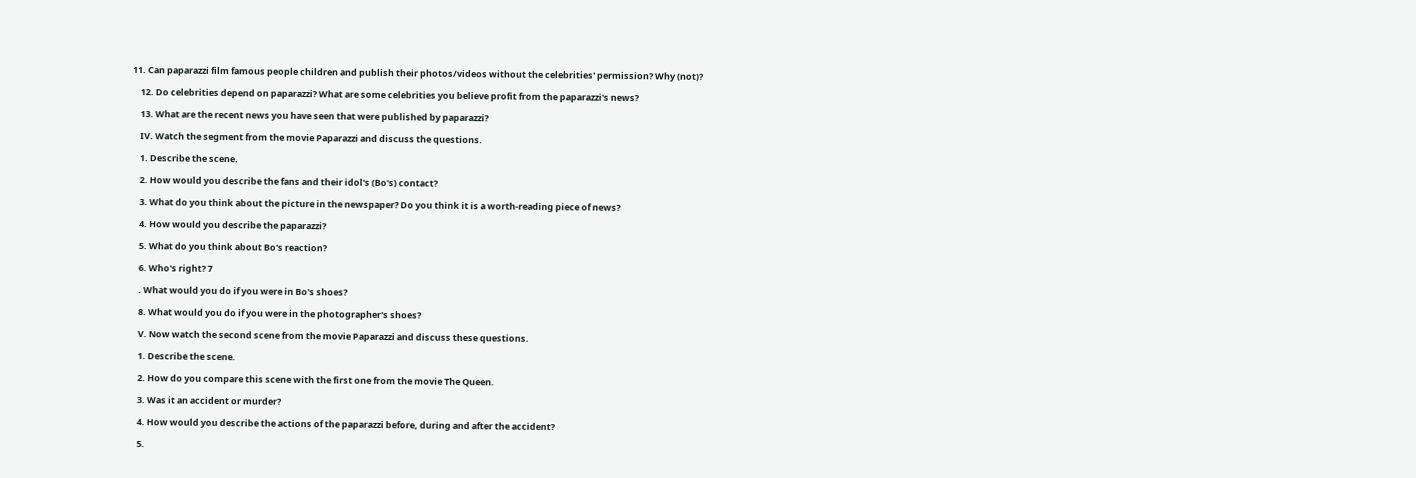11. Can paparazzi film famous people children and publish their photos/videos without the celebrities' permission? Why (not)?

    12. Do celebrities depend on paparazzi? What are some celebrities you believe profit from the paparazzi's news?

    13. What are the recent news you have seen that were published by paparazzi?

    IV. Watch the segment from the movie Paparazzi and discuss the questions.

    1. Describe the scene.

    2. How would you describe the fans and their idol's (Bo's) contact?

    3. What do you think about the picture in the newspaper? Do you think it is a worth-reading piece of news?

    4. How would you describe the paparazzi?

    5. What do you think about Bo's reaction?

    6. Who's right? 7

    . What would you do if you were in Bo's shoes?

    8. What would you do if you were in the photographer's shoes?

    V. Now watch the second scene from the movie Paparazzi and discuss these questions.

    1. Describe the scene.

    2. How do you compare this scene with the first one from the movie The Queen.

    3. Was it an accident or murder?

    4. How would you describe the actions of the paparazzi before, during and after the accident?

    5.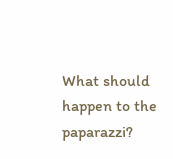What should happen to the paparazzi?